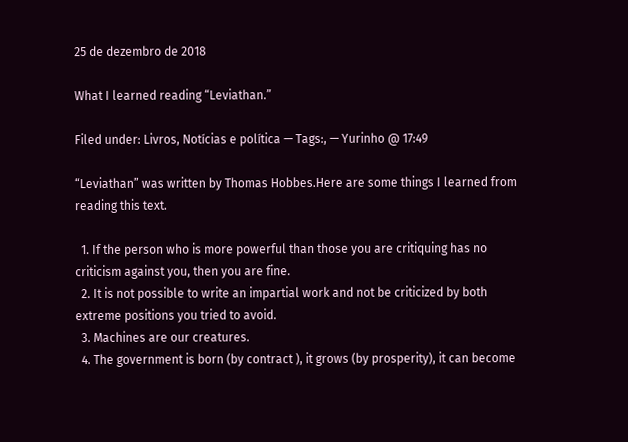25 de dezembro de 2018

What I learned reading “Leviathan.”

Filed under: Livros, Notícias e política — Tags:, — Yurinho @ 17:49

“Leviathan” was written by Thomas Hobbes.Here are some things I learned from reading this text.

  1. If the person who is more powerful than those you are critiquing has no criticism against you, then you are fine.
  2. It is not possible to write an impartial work and not be criticized by both extreme positions you tried to avoid.
  3. Machines are our creatures.
  4. The government is born (by contract ), it grows (by prosperity), it can become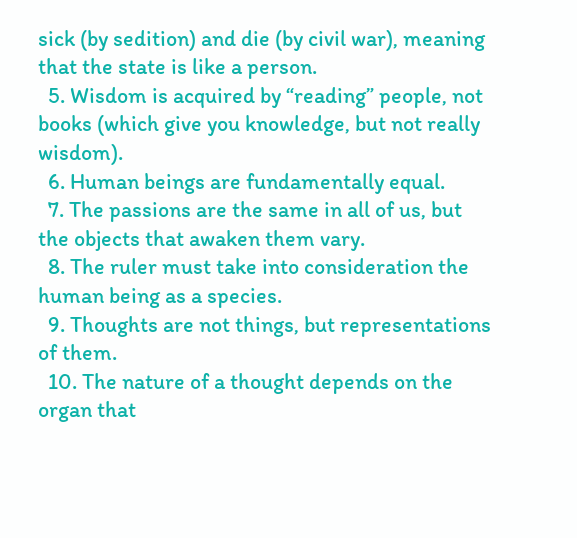sick (by sedition) and die (by civil war), meaning that the state is like a person.
  5. Wisdom is acquired by “reading” people, not books (which give you knowledge, but not really wisdom).
  6. Human beings are fundamentally equal.
  7. The passions are the same in all of us, but the objects that awaken them vary.
  8. The ruler must take into consideration the human being as a species.
  9. Thoughts are not things, but representations of them.
  10. The nature of a thought depends on the organ that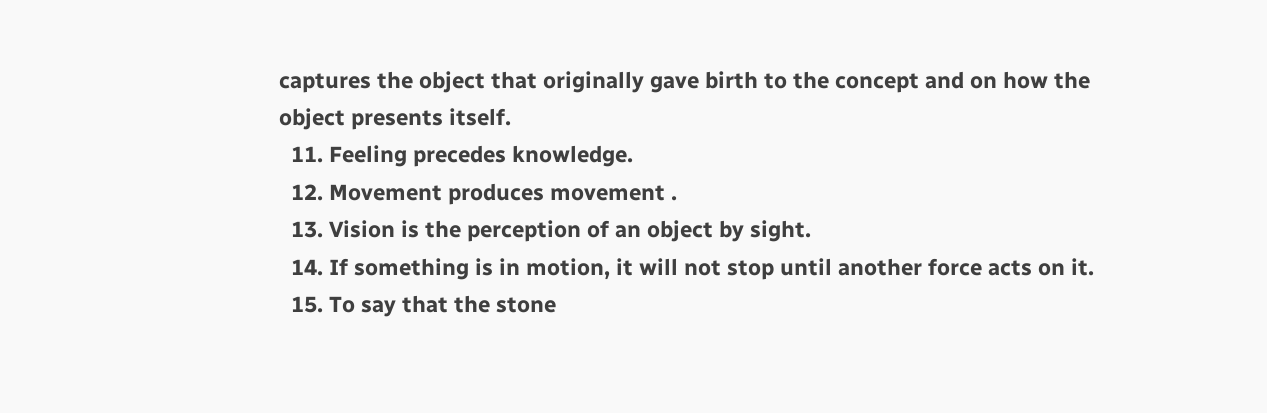captures the object that originally gave birth to the concept and on how the object presents itself.
  11. Feeling precedes knowledge.
  12. Movement produces movement .
  13. Vision is the perception of an object by sight.
  14. If something is in motion, it will not stop until another force acts on it.
  15. To say that the stone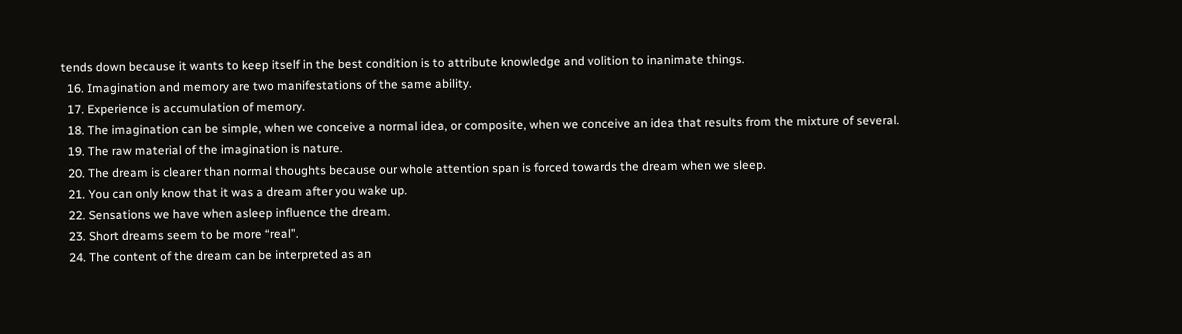tends down because it wants to keep itself in the best condition is to attribute knowledge and volition to inanimate things.
  16. Imagination and memory are two manifestations of the same ability.
  17. Experience is accumulation of memory.
  18. The imagination can be simple, when we conceive a normal idea, or composite, when we conceive an idea that results from the mixture of several.
  19. The raw material of the imagination is nature.
  20. The dream is clearer than normal thoughts because our whole attention span is forced towards the dream when we sleep.
  21. You can only know that it was a dream after you wake up.
  22. Sensations we have when asleep influence the dream.
  23. Short dreams seem to be more “real”.
  24. The content of the dream can be interpreted as an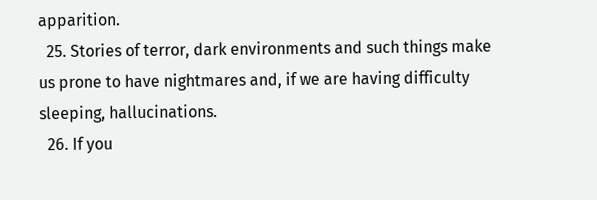apparition.
  25. Stories of terror, dark environments and such things make us prone to have nightmares and, if we are having difficulty sleeping, hallucinations.
  26. If you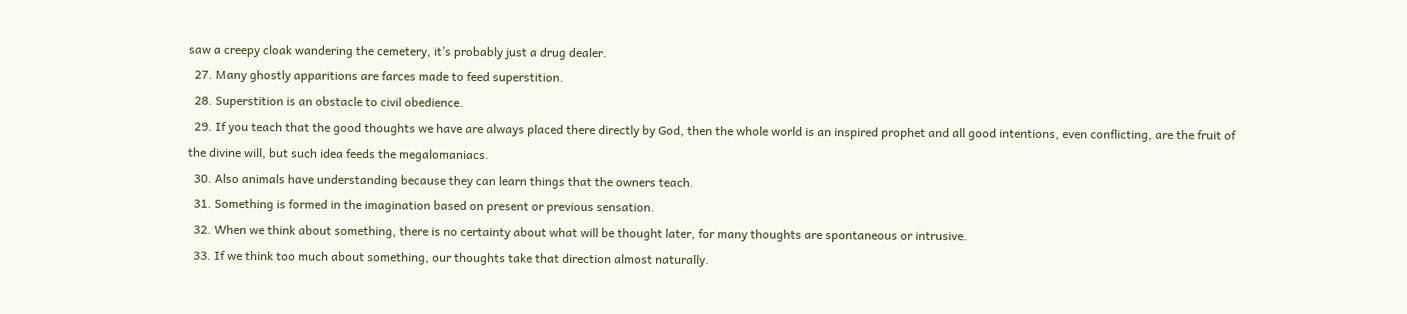saw a creepy cloak wandering the cemetery, it’s probably just a drug dealer.
  27. Many ghostly apparitions are farces made to feed superstition.
  28. Superstition is an obstacle to civil obedience.
  29. If you teach that the good thoughts we have are always placed there directly by God, then the whole world is an inspired prophet and all good intentions, even conflicting, are the fruit of the divine will, but such idea feeds the megalomaniacs.
  30. Also animals have understanding because they can learn things that the owners teach.
  31. Something is formed in the imagination based on present or previous sensation.
  32. When we think about something, there is no certainty about what will be thought later, for many thoughts are spontaneous or intrusive.
  33. If we think too much about something, our thoughts take that direction almost naturally.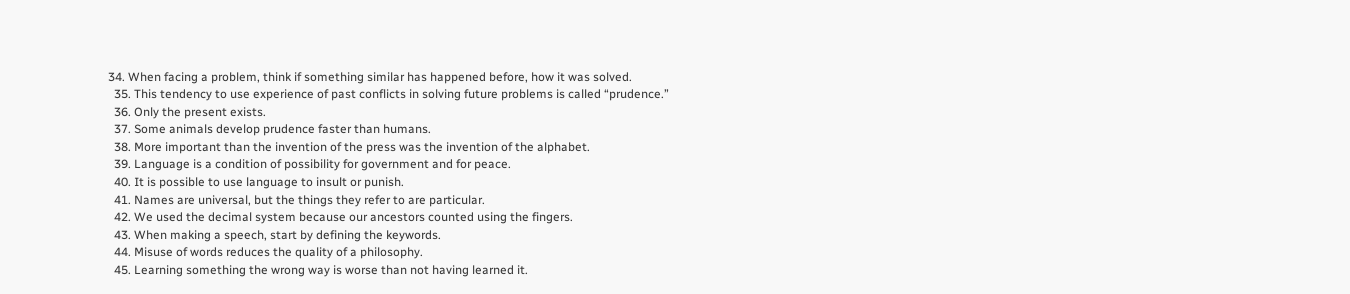34. When facing a problem, think if something similar has happened before, how it was solved.
  35. This tendency to use experience of past conflicts in solving future problems is called “prudence.”
  36. Only the present exists.
  37. Some animals develop prudence faster than humans.
  38. More important than the invention of the press was the invention of the alphabet.
  39. Language is a condition of possibility for government and for peace.
  40. It is possible to use language to insult or punish.
  41. Names are universal, but the things they refer to are particular.
  42. We used the decimal system because our ancestors counted using the fingers.
  43. When making a speech, start by defining the keywords.
  44. Misuse of words reduces the quality of a philosophy.
  45. Learning something the wrong way is worse than not having learned it.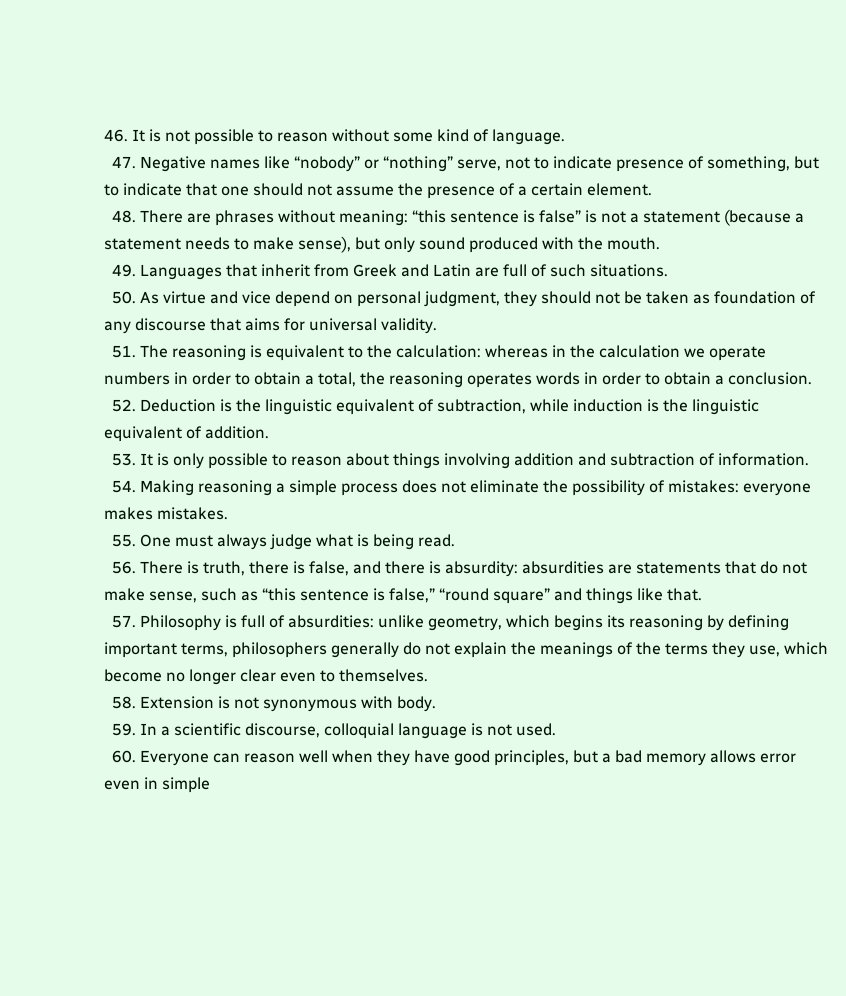46. It is not possible to reason without some kind of language.
  47. Negative names like “nobody” or “nothing” serve, not to indicate presence of something, but to indicate that one should not assume the presence of a certain element.
  48. There are phrases without meaning: “this sentence is false” is not a statement (because a statement needs to make sense), but only sound produced with the mouth.
  49. Languages that inherit from Greek and Latin are full of such situations.
  50. As virtue and vice depend on personal judgment, they should not be taken as foundation of any discourse that aims for universal validity.
  51. The reasoning is equivalent to the calculation: whereas in the calculation we operate numbers in order to obtain a total, the reasoning operates words in order to obtain a conclusion.
  52. Deduction is the linguistic equivalent of subtraction, while induction is the linguistic equivalent of addition.
  53. It is only possible to reason about things involving addition and subtraction of information.
  54. Making reasoning a simple process does not eliminate the possibility of mistakes: everyone makes mistakes.
  55. One must always judge what is being read.
  56. There is truth, there is false, and there is absurdity: absurdities are statements that do not make sense, such as “this sentence is false,” “round square” and things like that.
  57. Philosophy is full of absurdities: unlike geometry, which begins its reasoning by defining important terms, philosophers generally do not explain the meanings of the terms they use, which become no longer clear even to themselves.
  58. Extension is not synonymous with body.
  59. In a scientific discourse, colloquial language is not used.
  60. Everyone can reason well when they have good principles, but a bad memory allows error even in simple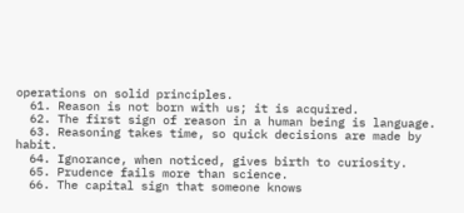operations on solid principles.
  61. Reason is not born with us; it is acquired.
  62. The first sign of reason in a human being is language.
  63. Reasoning takes time, so quick decisions are made by habit.
  64. Ignorance, when noticed, gives birth to curiosity.
  65. Prudence fails more than science.
  66. The capital sign that someone knows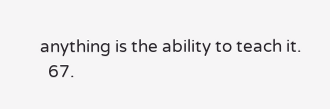anything is the ability to teach it.
  67.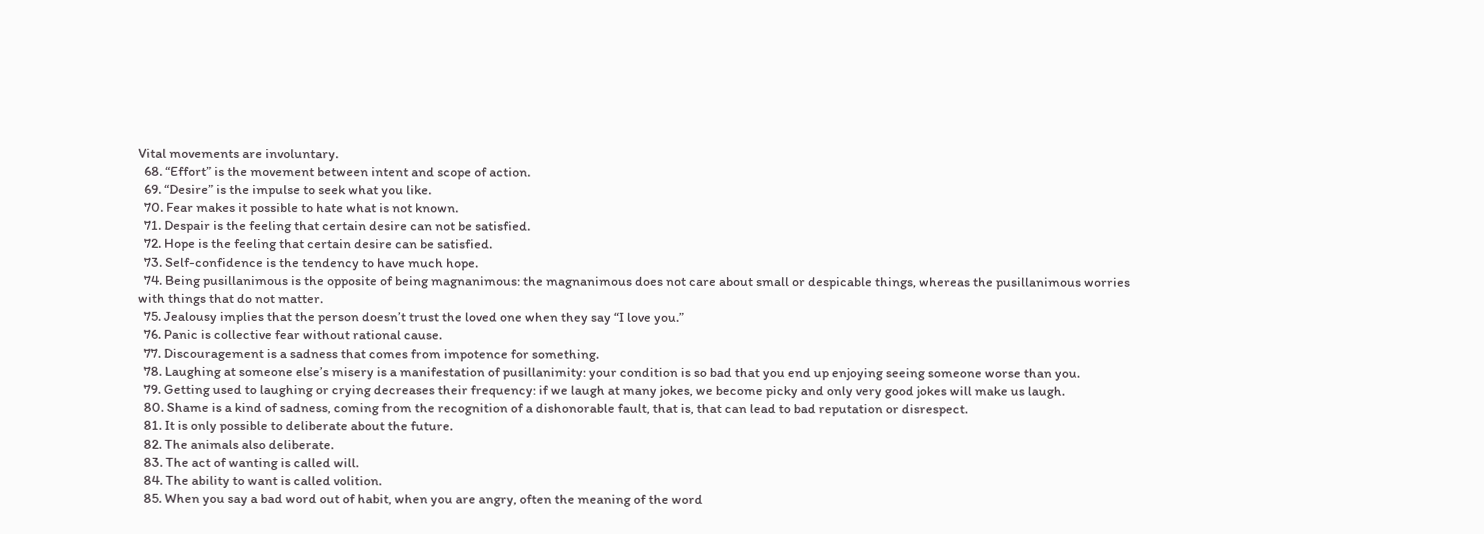Vital movements are involuntary.
  68. “Effort” is the movement between intent and scope of action.
  69. “Desire” is the impulse to seek what you like.
  70. Fear makes it possible to hate what is not known.
  71. Despair is the feeling that certain desire can not be satisfied.
  72. Hope is the feeling that certain desire can be satisfied.
  73. Self-confidence is the tendency to have much hope.
  74. Being pusillanimous is the opposite of being magnanimous: the magnanimous does not care about small or despicable things, whereas the pusillanimous worries with things that do not matter.
  75. Jealousy implies that the person doesn’t trust the loved one when they say “I love you.”
  76. Panic is collective fear without rational cause.
  77. Discouragement is a sadness that comes from impotence for something.
  78. Laughing at someone else’s misery is a manifestation of pusillanimity: your condition is so bad that you end up enjoying seeing someone worse than you.
  79. Getting used to laughing or crying decreases their frequency: if we laugh at many jokes, we become picky and only very good jokes will make us laugh.
  80. Shame is a kind of sadness, coming from the recognition of a dishonorable fault, that is, that can lead to bad reputation or disrespect.
  81. It is only possible to deliberate about the future.
  82. The animals also deliberate.
  83. The act of wanting is called will.
  84. The ability to want is called volition.
  85. When you say a bad word out of habit, when you are angry, often the meaning of the word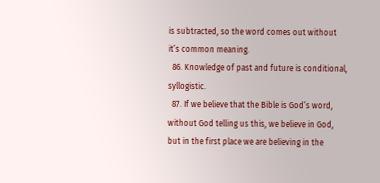is subtracted, so the word comes out without it’s common meaning.
  86. Knowledge of past and future is conditional, syllogistic.
  87. If we believe that the Bible is God’s word, without God telling us this, we believe in God, but in the first place we are believing in the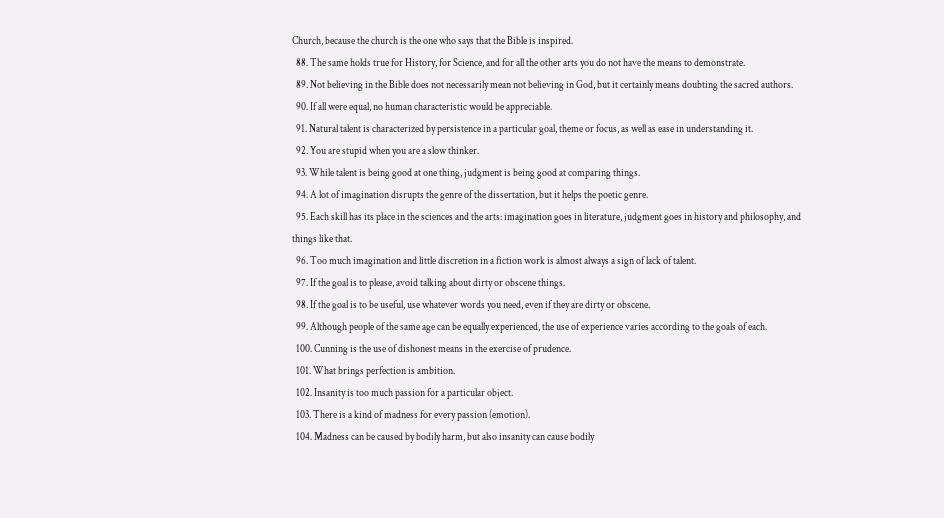Church, because the church is the one who says that the Bible is inspired.
  88. The same holds true for History, for Science, and for all the other arts you do not have the means to demonstrate.
  89. Not believing in the Bible does not necessarily mean not believing in God, but it certainly means doubting the sacred authors.
  90. If all were equal, no human characteristic would be appreciable.
  91. Natural talent is characterized by persistence in a particular goal, theme or focus, as well as ease in understanding it.
  92. You are stupid when you are a slow thinker.
  93. While talent is being good at one thing, judgment is being good at comparing things.
  94. A lot of imagination disrupts the genre of the dissertation, but it helps the poetic genre.
  95. Each skill has its place in the sciences and the arts: imagination goes in literature, judgment goes in history and philosophy, and things like that.
  96. Too much imagination and little discretion in a fiction work is almost always a sign of lack of talent.
  97. If the goal is to please, avoid talking about dirty or obscene things.
  98. If the goal is to be useful, use whatever words you need, even if they are dirty or obscene.
  99. Although people of the same age can be equally experienced, the use of experience varies according to the goals of each.
  100. Cunning is the use of dishonest means in the exercise of prudence.
  101. What brings perfection is ambition.
  102. Insanity is too much passion for a particular object.
  103. There is a kind of madness for every passion (emotion).
  104. Madness can be caused by bodily harm, but also insanity can cause bodily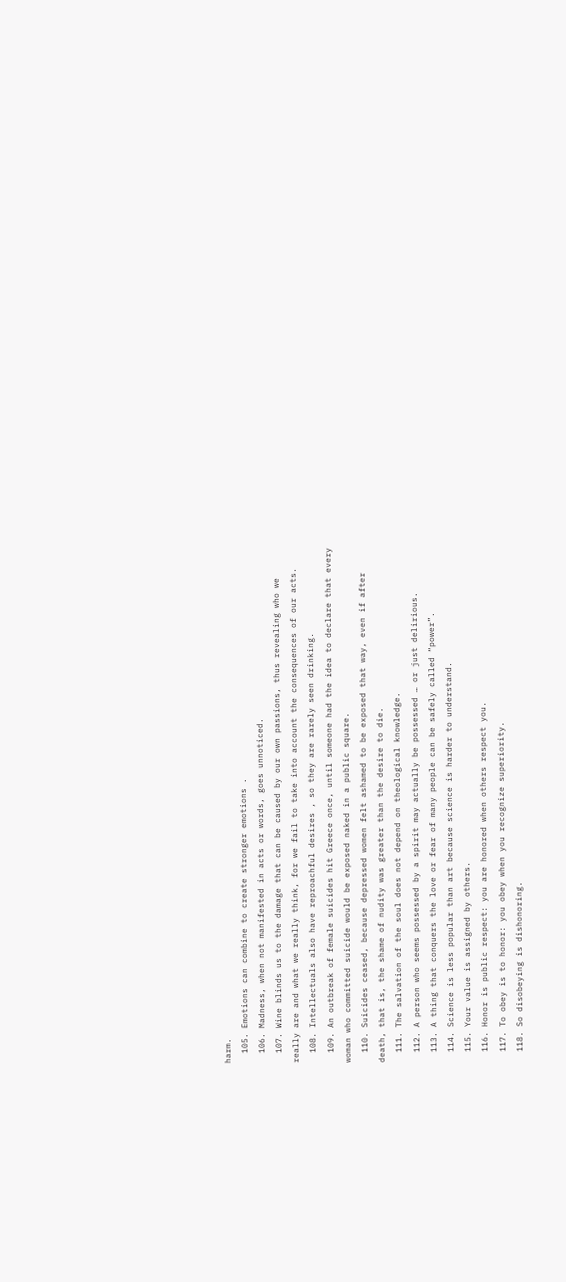harm.
  105. Emotions can combine to create stronger emotions .
  106. Madness, when not manifested in acts or words, goes unnoticed.
  107. Wine blinds us to the damage that can be caused by our own passions, thus revealing who we really are and what we really think, for we fail to take into account the consequences of our acts.
  108. Intellectuals also have reproachful desires , so they are rarely seen drinking.
  109. An outbreak of female suicides hit Greece once, until someone had the idea to declare that every woman who committed suicide would be exposed naked in a public square.
  110. Suicides ceased, because depressed women felt ashamed to be exposed that way, even if after death, that is, the shame of nudity was greater than the desire to die.
  111. The salvation of the soul does not depend on theological knowledge.
  112. A person who seems possessed by a spirit may actually be possessed … or just delirious.
  113. A thing that conquers the love or fear of many people can be safely called “power”.
  114. Science is less popular than art because science is harder to understand.
  115. Your value is assigned by others.
  116. Honor is public respect: you are honored when others respect you.
  117. To obey is to honor: you obey when you recognize superiority.
  118. So disobeying is dishonoring.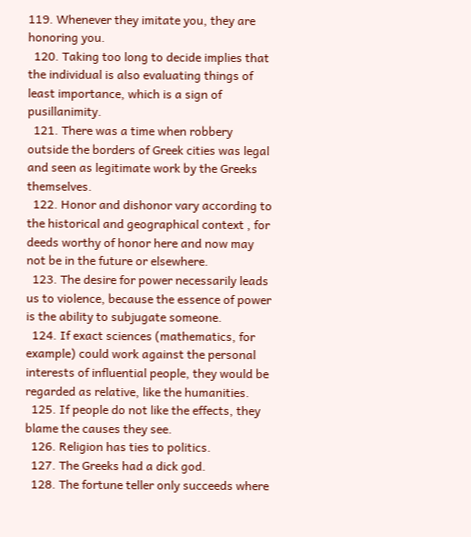119. Whenever they imitate you, they are honoring you.
  120. Taking too long to decide implies that the individual is also evaluating things of least importance, which is a sign of pusillanimity.
  121. There was a time when robbery outside the borders of Greek cities was legal and seen as legitimate work by the Greeks themselves.
  122. Honor and dishonor vary according to the historical and geographical context , for deeds worthy of honor here and now may not be in the future or elsewhere.
  123. The desire for power necessarily leads us to violence, because the essence of power is the ability to subjugate someone.
  124. If exact sciences (mathematics, for example) could work against the personal interests of influential people, they would be regarded as relative, like the humanities.
  125. If people do not like the effects, they blame the causes they see.
  126. Religion has ties to politics.
  127. The Greeks had a dick god.
  128. The fortune teller only succeeds where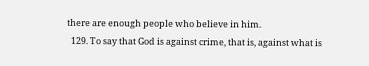there are enough people who believe in him.
  129. To say that God is against crime, that is, against what is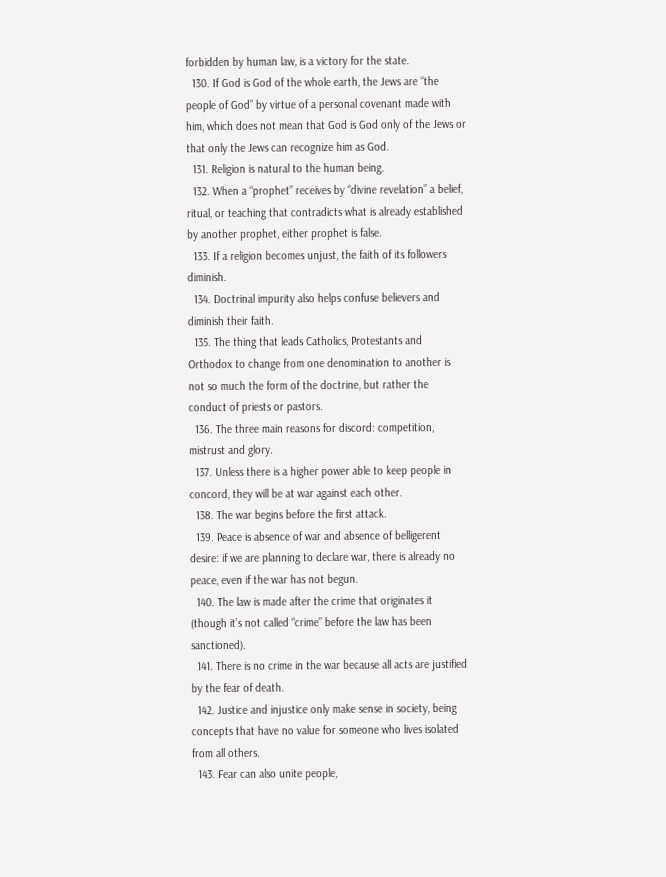forbidden by human law, is a victory for the state.
  130. If God is God of the whole earth, the Jews are “the people of God” by virtue of a personal covenant made with him, which does not mean that God is God only of the Jews or that only the Jews can recognize him as God.
  131. Religion is natural to the human being.
  132. When a “prophet” receives by “divine revelation” a belief, ritual, or teaching that contradicts what is already established by another prophet, either prophet is false.
  133. If a religion becomes unjust, the faith of its followers diminish.
  134. Doctrinal impurity also helps confuse believers and diminish their faith.
  135. The thing that leads Catholics, Protestants and Orthodox to change from one denomination to another is not so much the form of the doctrine, but rather the conduct of priests or pastors.
  136. The three main reasons for discord: competition, mistrust and glory.
  137. Unless there is a higher power able to keep people in concord, they will be at war against each other.
  138. The war begins before the first attack.
  139. Peace is absence of war and absence of belligerent desire: if we are planning to declare war, there is already no peace, even if the war has not begun.
  140. The law is made after the crime that originates it (though it’s not called “crime” before the law has been sanctioned).
  141. There is no crime in the war because all acts are justified by the fear of death.
  142. Justice and injustice only make sense in society, being concepts that have no value for someone who lives isolated from all others.
  143. Fear can also unite people,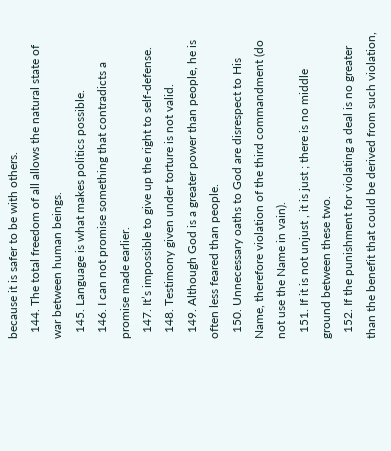because it is safer to be with others.
  144. The total freedom of all allows the natural state of war between human beings.
  145. Language is what makes politics possible.
  146. I can not promise something that contradicts a promise made earlier.
  147. It’s impossible to give up the right to self-defense.
  148. Testimony given under torture is not valid.
  149. Although God is a greater power than people, he is often less feared than people.
  150. Unnecessary oaths to God are disrespect to His Name, therefore violation of the third commandment (do not use the Name in vain).
  151. If it is not unjust , it is just ; there is no middle ground between these two.
  152. If the punishment for violating a deal is no greater than the benefit that could be derived from such violation,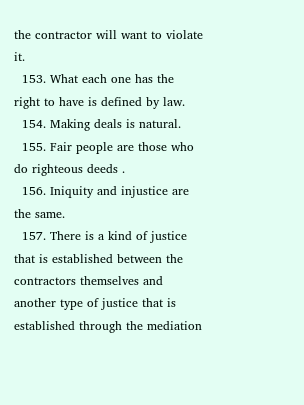the contractor will want to violate it.
  153. What each one has the right to have is defined by law.
  154. Making deals is natural.
  155. Fair people are those who do righteous deeds .
  156. Iniquity and injustice are the same.
  157. There is a kind of justice that is established between the contractors themselves and another type of justice that is established through the mediation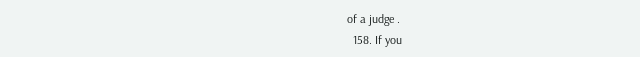of a judge .
  158. If you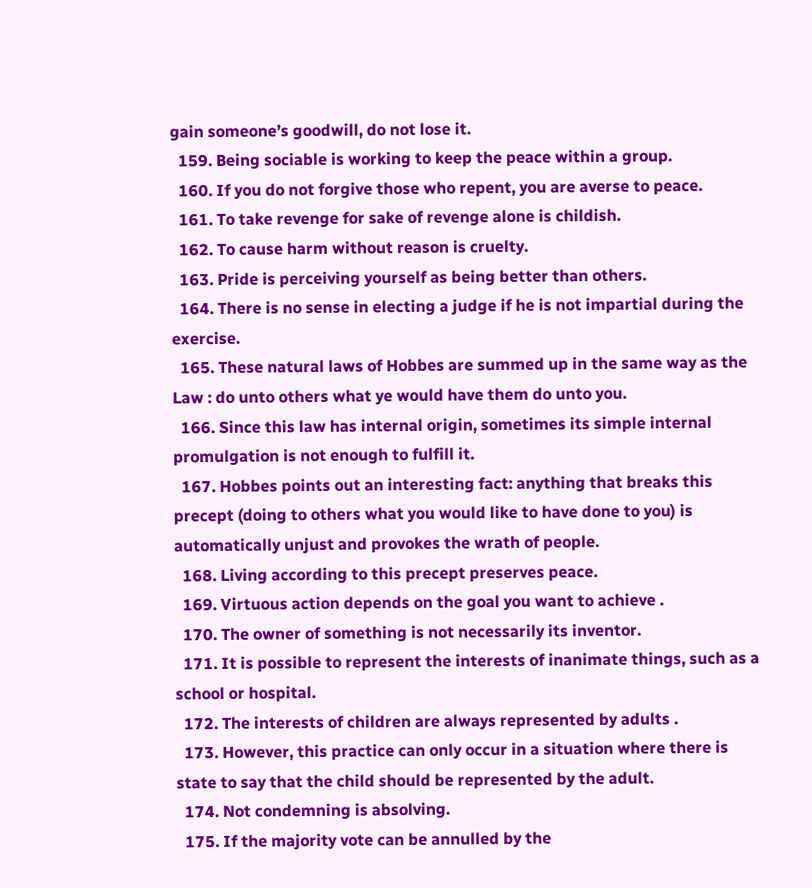gain someone’s goodwill, do not lose it.
  159. Being sociable is working to keep the peace within a group.
  160. If you do not forgive those who repent, you are averse to peace.
  161. To take revenge for sake of revenge alone is childish.
  162. To cause harm without reason is cruelty.
  163. Pride is perceiving yourself as being better than others.
  164. There is no sense in electing a judge if he is not impartial during the exercise.
  165. These natural laws of Hobbes are summed up in the same way as the Law : do unto others what ye would have them do unto you.
  166. Since this law has internal origin, sometimes its simple internal promulgation is not enough to fulfill it.
  167. Hobbes points out an interesting fact: anything that breaks this precept (doing to others what you would like to have done to you) is automatically unjust and provokes the wrath of people.
  168. Living according to this precept preserves peace.
  169. Virtuous action depends on the goal you want to achieve .
  170. The owner of something is not necessarily its inventor.
  171. It is possible to represent the interests of inanimate things, such as a school or hospital.
  172. The interests of children are always represented by adults .
  173. However, this practice can only occur in a situation where there is state to say that the child should be represented by the adult.
  174. Not condemning is absolving.
  175. If the majority vote can be annulled by the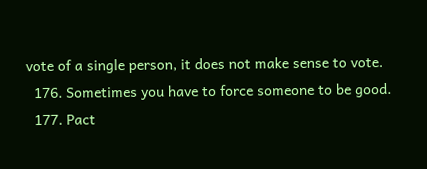vote of a single person, it does not make sense to vote.
  176. Sometimes you have to force someone to be good.
  177. Pact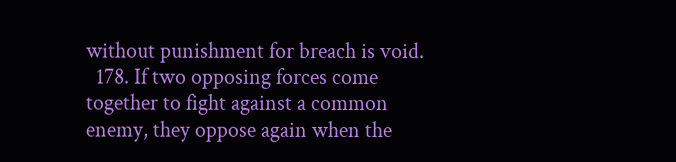without punishment for breach is void.
  178. If two opposing forces come together to fight against a common enemy, they oppose again when the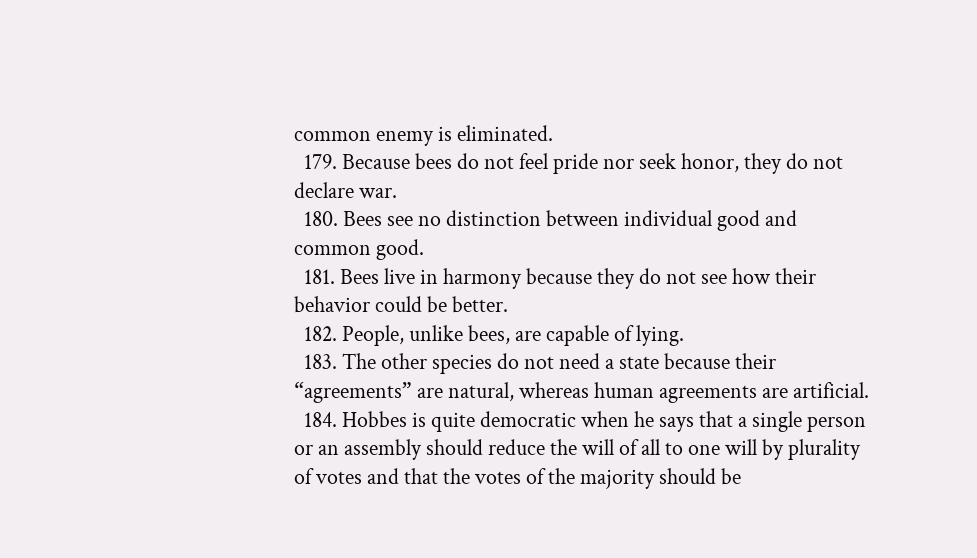common enemy is eliminated.
  179. Because bees do not feel pride nor seek honor, they do not declare war.
  180. Bees see no distinction between individual good and common good.
  181. Bees live in harmony because they do not see how their behavior could be better.
  182. People, unlike bees, are capable of lying.
  183. The other species do not need a state because their “agreements” are natural, whereas human agreements are artificial.
  184. Hobbes is quite democratic when he says that a single person or an assembly should reduce the will of all to one will by plurality of votes and that the votes of the majority should be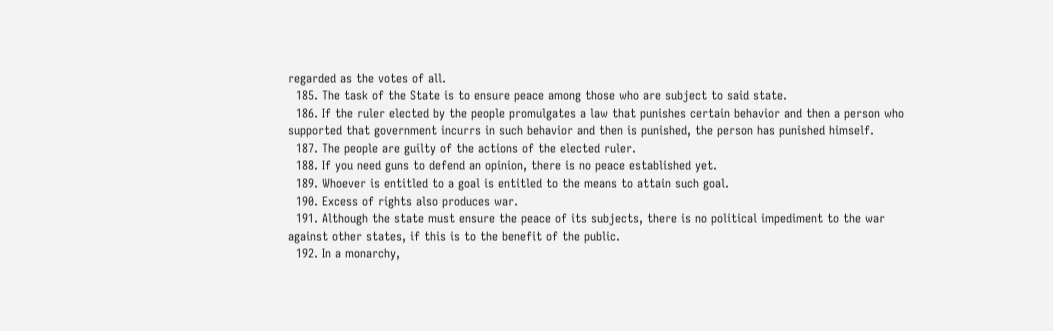regarded as the votes of all.
  185. The task of the State is to ensure peace among those who are subject to said state.
  186. If the ruler elected by the people promulgates a law that punishes certain behavior and then a person who supported that government incurrs in such behavior and then is punished, the person has punished himself.
  187. The people are guilty of the actions of the elected ruler.
  188. If you need guns to defend an opinion, there is no peace established yet.
  189. Whoever is entitled to a goal is entitled to the means to attain such goal.
  190. Excess of rights also produces war.
  191. Although the state must ensure the peace of its subjects, there is no political impediment to the war against other states, if this is to the benefit of the public.
  192. In a monarchy,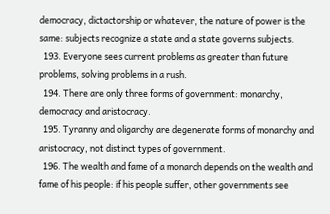democracy, dictactorship or whatever, the nature of power is the same: subjects recognize a state and a state governs subjects.
  193. Everyone sees current problems as greater than future problems, solving problems in a rush.
  194. There are only three forms of government: monarchy, democracy and aristocracy.
  195. Tyranny and oligarchy are degenerate forms of monarchy and aristocracy, not distinct types of government.
  196. The wealth and fame of a monarch depends on the wealth and fame of his people: if his people suffer, other governments see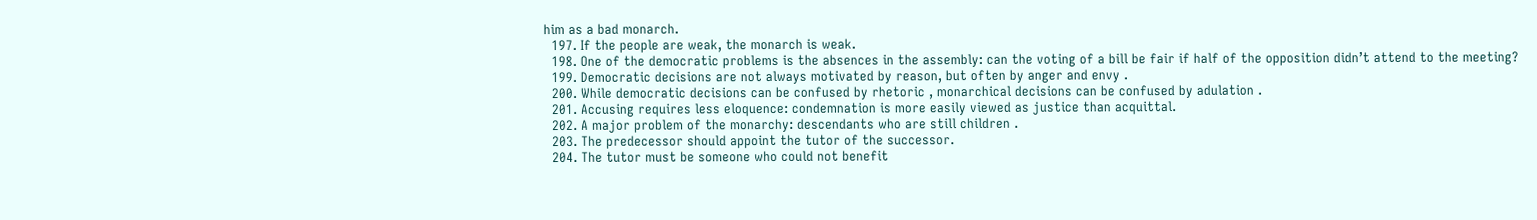him as a bad monarch.
  197. If the people are weak, the monarch is weak.
  198. One of the democratic problems is the absences in the assembly: can the voting of a bill be fair if half of the opposition didn’t attend to the meeting?
  199. Democratic decisions are not always motivated by reason, but often by anger and envy .
  200. While democratic decisions can be confused by rhetoric , monarchical decisions can be confused by adulation .
  201. Accusing requires less eloquence: condemnation is more easily viewed as justice than acquittal.
  202. A major problem of the monarchy: descendants who are still children .
  203. The predecessor should appoint the tutor of the successor.
  204. The tutor must be someone who could not benefit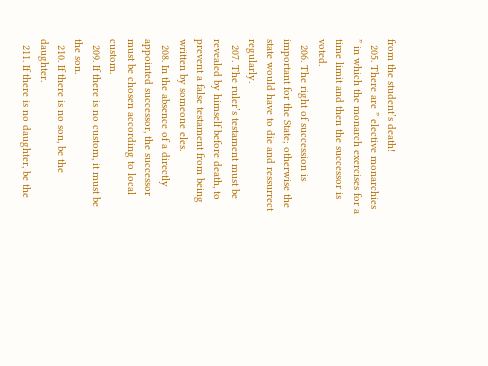from the student’s death!
  205. There are ” elective monarchies ” in which the monarch exercises for a time limit and then the successor is voted.
  206. The right of succession is important for the State; otherwise the state would have to die and ressurrect regularly.
  207. The ruler’s testament must be revealed by himself before death, to prevent a false testament from being written by someone eles.
  208. In the absence of a directly appointed successor, the successor must be chosen according to local custom.
  209. If there is no custom, it must be the son.
  210. If there is no son, be the daughter.
  211. If there is no daughter, be the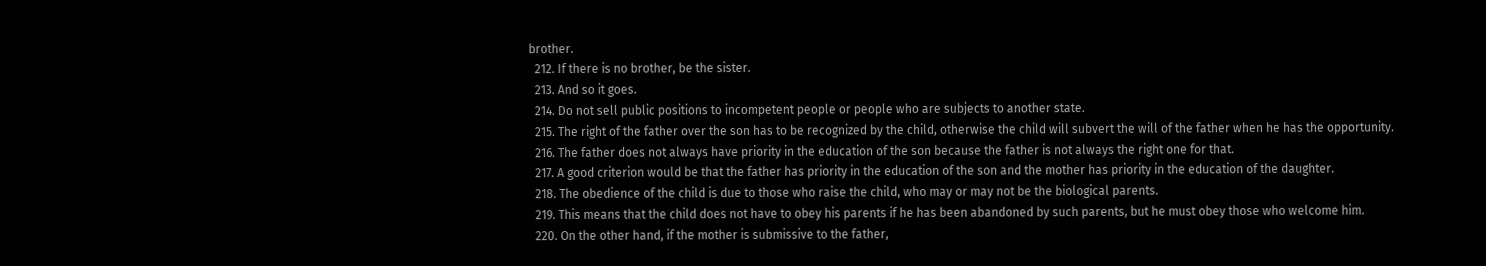brother.
  212. If there is no brother, be the sister.
  213. And so it goes.
  214. Do not sell public positions to incompetent people or people who are subjects to another state.
  215. The right of the father over the son has to be recognized by the child, otherwise the child will subvert the will of the father when he has the opportunity.
  216. The father does not always have priority in the education of the son because the father is not always the right one for that.
  217. A good criterion would be that the father has priority in the education of the son and the mother has priority in the education of the daughter.
  218. The obedience of the child is due to those who raise the child, who may or may not be the biological parents.
  219. This means that the child does not have to obey his parents if he has been abandoned by such parents, but he must obey those who welcome him.
  220. On the other hand, if the mother is submissive to the father,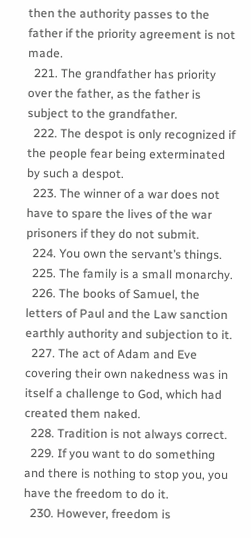then the authority passes to the father if the priority agreement is not made.
  221. The grandfather has priority over the father, as the father is subject to the grandfather.
  222. The despot is only recognized if the people fear being exterminated by such a despot.
  223. The winner of a war does not have to spare the lives of the war prisoners if they do not submit.
  224. You own the servant’s things.
  225. The family is a small monarchy.
  226. The books of Samuel, the letters of Paul and the Law sanction earthly authority and subjection to it.
  227. The act of Adam and Eve covering their own nakedness was in itself a challenge to God, which had created them naked.
  228. Tradition is not always correct.
  229. If you want to do something and there is nothing to stop you, you have the freedom to do it.
  230. However, freedom is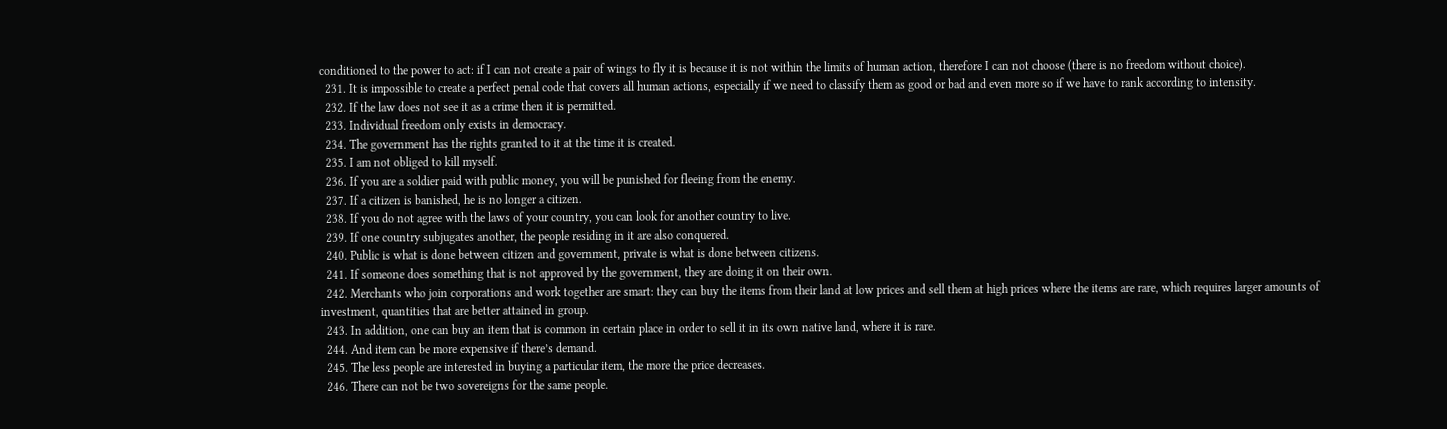conditioned to the power to act: if I can not create a pair of wings to fly it is because it is not within the limits of human action, therefore I can not choose (there is no freedom without choice).
  231. It is impossible to create a perfect penal code that covers all human actions, especially if we need to classify them as good or bad and even more so if we have to rank according to intensity.
  232. If the law does not see it as a crime then it is permitted.
  233. Individual freedom only exists in democracy.
  234. The government has the rights granted to it at the time it is created.
  235. I am not obliged to kill myself.
  236. If you are a soldier paid with public money, you will be punished for fleeing from the enemy.
  237. If a citizen is banished, he is no longer a citizen.
  238. If you do not agree with the laws of your country, you can look for another country to live.
  239. If one country subjugates another, the people residing in it are also conquered.
  240. Public is what is done between citizen and government, private is what is done between citizens.
  241. If someone does something that is not approved by the government, they are doing it on their own.
  242. Merchants who join corporations and work together are smart: they can buy the items from their land at low prices and sell them at high prices where the items are rare, which requires larger amounts of investment, quantities that are better attained in group.
  243. In addition, one can buy an item that is common in certain place in order to sell it in its own native land, where it is rare.
  244. And item can be more expensive if there’s demand.
  245. The less people are interested in buying a particular item, the more the price decreases.
  246. There can not be two sovereigns for the same people.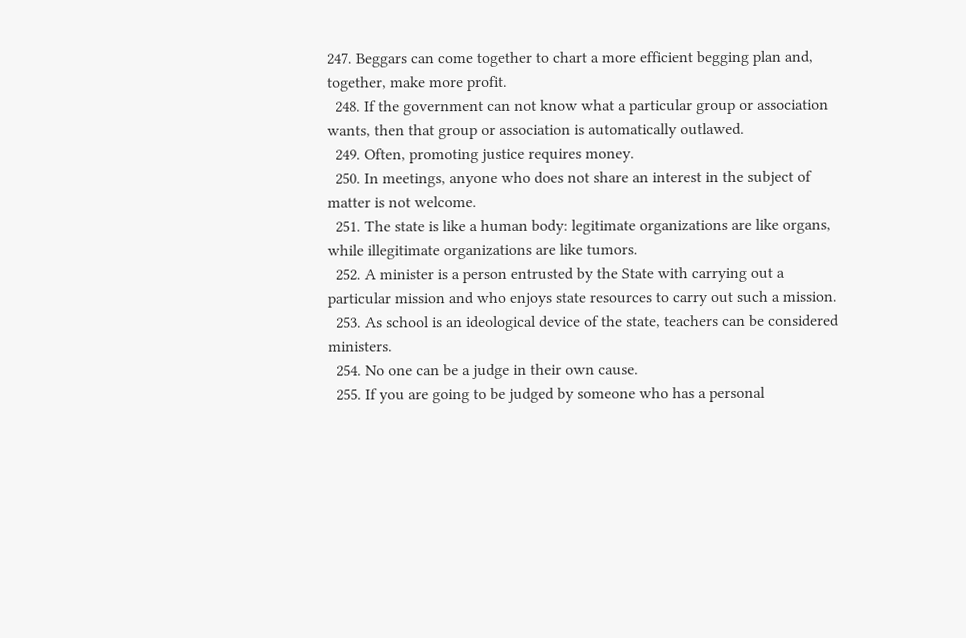247. Beggars can come together to chart a more efficient begging plan and, together, make more profit.
  248. If the government can not know what a particular group or association wants, then that group or association is automatically outlawed.
  249. Often, promoting justice requires money.
  250. In meetings, anyone who does not share an interest in the subject of matter is not welcome.
  251. The state is like a human body: legitimate organizations are like organs, while illegitimate organizations are like tumors.
  252. A minister is a person entrusted by the State with carrying out a particular mission and who enjoys state resources to carry out such a mission.
  253. As school is an ideological device of the state, teachers can be considered ministers.
  254. No one can be a judge in their own cause.
  255. If you are going to be judged by someone who has a personal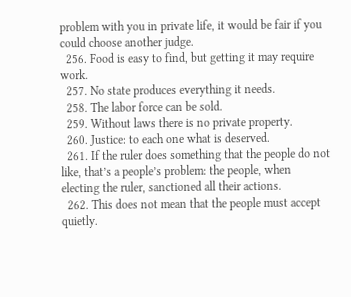problem with you in private life, it would be fair if you could choose another judge.
  256. Food is easy to find, but getting it may require work.
  257. No state produces everything it needs.
  258. The labor force can be sold.
  259. Without laws there is no private property.
  260. Justice: to each one what is deserved.
  261. If the ruler does something that the people do not like, that’s a people’s problem: the people, when electing the ruler, sanctioned all their actions.
  262. This does not mean that the people must accept quietly.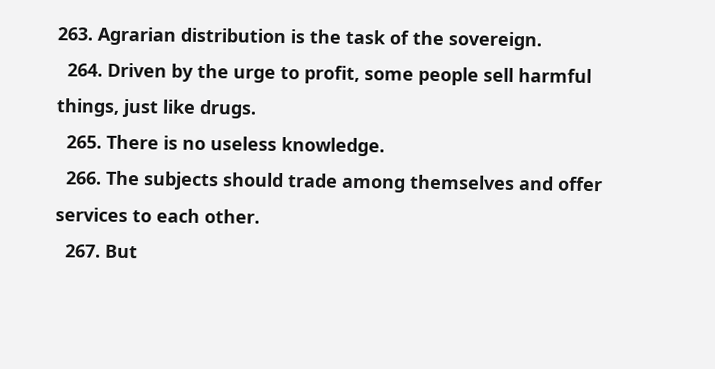263. Agrarian distribution is the task of the sovereign.
  264. Driven by the urge to profit, some people sell harmful things, just like drugs.
  265. There is no useless knowledge.
  266. The subjects should trade among themselves and offer services to each other.
  267. But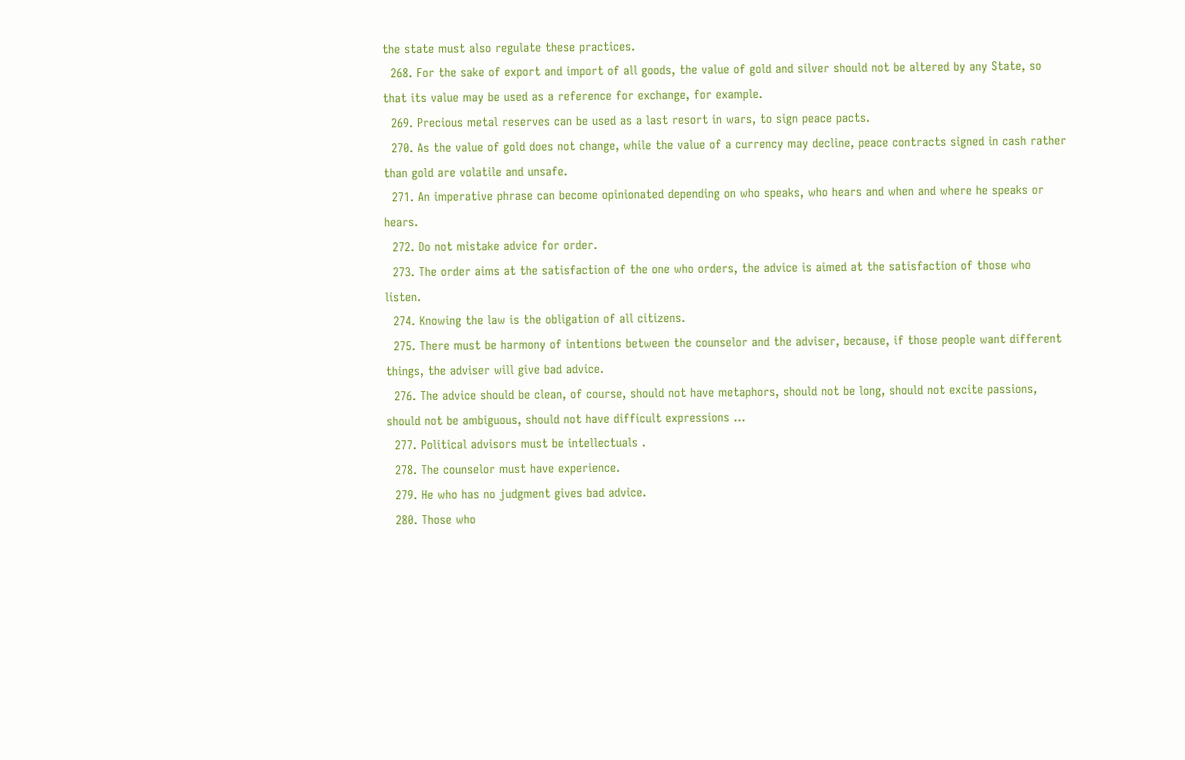the state must also regulate these practices.
  268. For the sake of export and import of all goods, the value of gold and silver should not be altered by any State, so that its value may be used as a reference for exchange, for example.
  269. Precious metal reserves can be used as a last resort in wars, to sign peace pacts.
  270. As the value of gold does not change, while the value of a currency may decline, peace contracts signed in cash rather than gold are volatile and unsafe.
  271. An imperative phrase can become opinionated depending on who speaks, who hears and when and where he speaks or hears.
  272. Do not mistake advice for order.
  273. The order aims at the satisfaction of the one who orders, the advice is aimed at the satisfaction of those who listen.
  274. Knowing the law is the obligation of all citizens.
  275. There must be harmony of intentions between the counselor and the adviser, because, if those people want different things, the adviser will give bad advice.
  276. The advice should be clean, of course, should not have metaphors, should not be long, should not excite passions, should not be ambiguous, should not have difficult expressions …
  277. Political advisors must be intellectuals .
  278. The counselor must have experience.
  279. He who has no judgment gives bad advice.
  280. Those who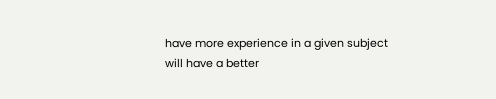have more experience in a given subject will have a better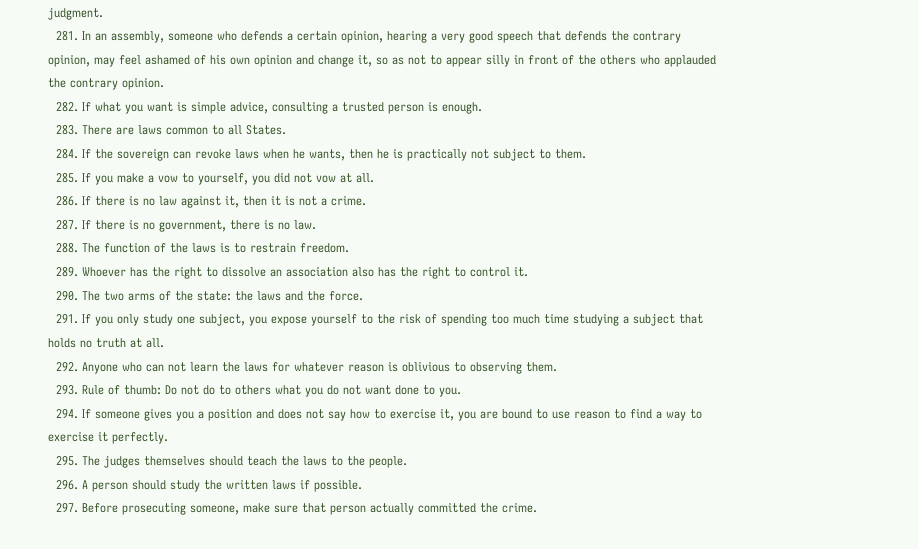judgment.
  281. In an assembly, someone who defends a certain opinion, hearing a very good speech that defends the contrary opinion, may feel ashamed of his own opinion and change it, so as not to appear silly in front of the others who applauded the contrary opinion.
  282. If what you want is simple advice, consulting a trusted person is enough.
  283. There are laws common to all States.
  284. If the sovereign can revoke laws when he wants, then he is practically not subject to them.
  285. If you make a vow to yourself, you did not vow at all.
  286. If there is no law against it, then it is not a crime.
  287. If there is no government, there is no law.
  288. The function of the laws is to restrain freedom.
  289. Whoever has the right to dissolve an association also has the right to control it.
  290. The two arms of the state: the laws and the force.
  291. If you only study one subject, you expose yourself to the risk of spending too much time studying a subject that holds no truth at all.
  292. Anyone who can not learn the laws for whatever reason is oblivious to observing them.
  293. Rule of thumb: Do not do to others what you do not want done to you.
  294. If someone gives you a position and does not say how to exercise it, you are bound to use reason to find a way to exercise it perfectly.
  295. The judges themselves should teach the laws to the people.
  296. A person should study the written laws if possible.
  297. Before prosecuting someone, make sure that person actually committed the crime.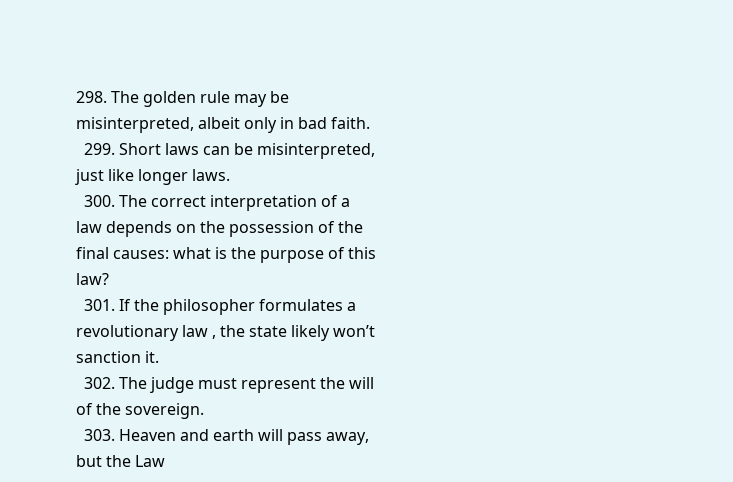298. The golden rule may be misinterpreted, albeit only in bad faith.
  299. Short laws can be misinterpreted, just like longer laws.
  300. The correct interpretation of a law depends on the possession of the final causes: what is the purpose of this law?
  301. If the philosopher formulates a revolutionary law , the state likely won’t sanction it.
  302. The judge must represent the will of the sovereign.
  303. Heaven and earth will pass away, but the Law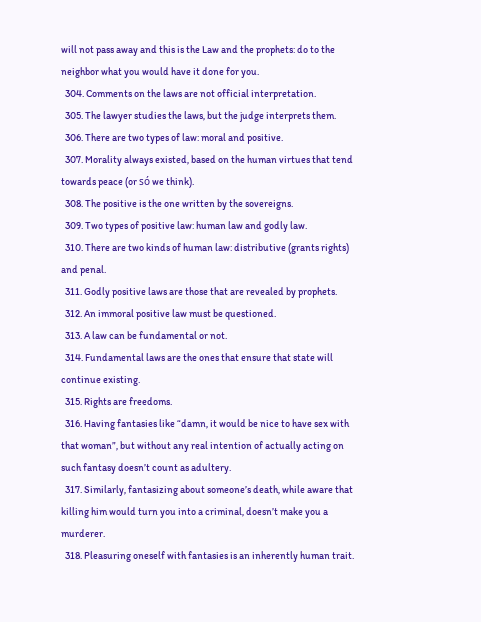will not pass away and this is the Law and the prophets: do to the neighbor what you would have it done for you.
  304. Comments on the laws are not official interpretation.
  305. The lawyer studies the laws, but the judge interprets them.
  306. There are two types of law: moral and positive.
  307. Morality always existed, based on the human virtues that tend towards peace (or só we think).
  308. The positive is the one written by the sovereigns.
  309. Two types of positive law: human law and godly law.
  310. There are two kinds of human law: distributive (grants rights) and penal.
  311. Godly positive laws are those that are revealed by prophets.
  312. An immoral positive law must be questioned.
  313. A law can be fundamental or not.
  314. Fundamental laws are the ones that ensure that state will continue existing.
  315. Rights are freedoms.
  316. Having fantasies like “damn, it would be nice to have sex with that woman”, but without any real intention of actually acting on such fantasy doesn’t count as adultery.
  317. Similarly, fantasizing about someone’s death, while aware that killing him would turn you into a criminal, doesn’t make you a murderer.
  318. Pleasuring oneself with fantasies is an inherently human trait.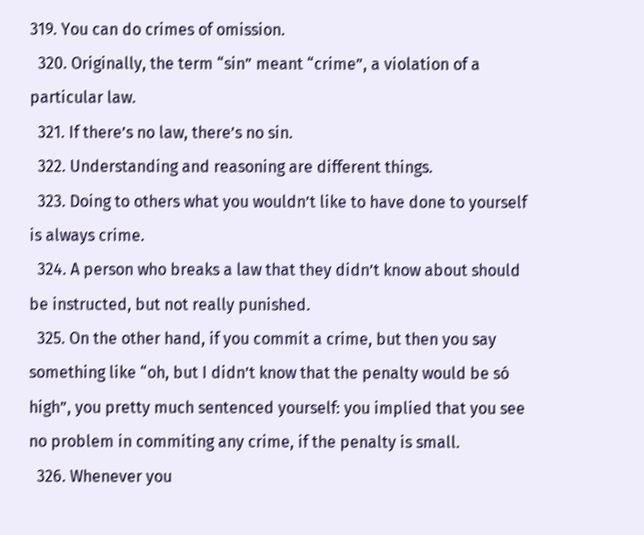319. You can do crimes of omission.
  320. Originally, the term “sin” meant “crime”, a violation of a particular law.
  321. If there’s no law, there’s no sin.
  322. Understanding and reasoning are different things.
  323. Doing to others what you wouldn’t like to have done to yourself is always crime.
  324. A person who breaks a law that they didn’t know about should be instructed, but not really punished.
  325. On the other hand, if you commit a crime, but then you say something like “oh, but I didn’t know that the penalty would be só high”, you pretty much sentenced yourself: you implied that you see no problem in commiting any crime, if the penalty is small.
  326. Whenever you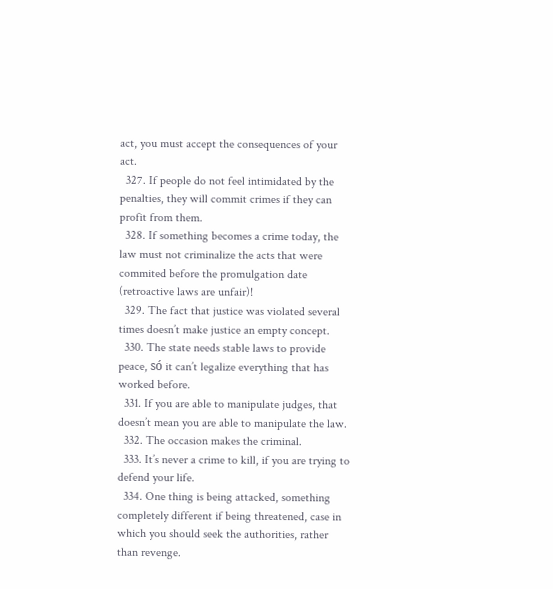act, you must accept the consequences of your act.
  327. If people do not feel intimidated by the penalties, they will commit crimes if they can profit from them.
  328. If something becomes a crime today, the law must not criminalize the acts that were commited before the promulgation date (retroactive laws are unfair)!
  329. The fact that justice was violated several times doesn’t make justice an empty concept.
  330. The state needs stable laws to provide peace, só it can’t legalize everything that has worked before.
  331. If you are able to manipulate judges, that doesn’t mean you are able to manipulate the law.
  332. The occasion makes the criminal.
  333. It’s never a crime to kill, if you are trying to defend your life.
  334. One thing is being attacked, something completely different if being threatened, case in which you should seek the authorities, rather than revenge.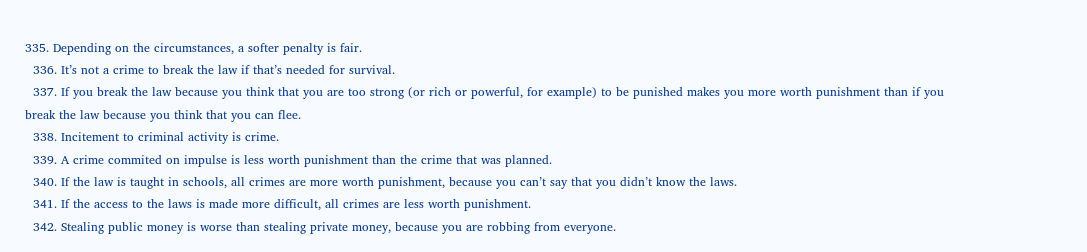335. Depending on the circumstances, a softer penalty is fair.
  336. It’s not a crime to break the law if that’s needed for survival.
  337. If you break the law because you think that you are too strong (or rich or powerful, for example) to be punished makes you more worth punishment than if you break the law because you think that you can flee.
  338. Incitement to criminal activity is crime.
  339. A crime commited on impulse is less worth punishment than the crime that was planned.
  340. If the law is taught in schools, all crimes are more worth punishment, because you can’t say that you didn’t know the laws.
  341. If the access to the laws is made more difficult, all crimes are less worth punishment.
  342. Stealing public money is worse than stealing private money, because you are robbing from everyone.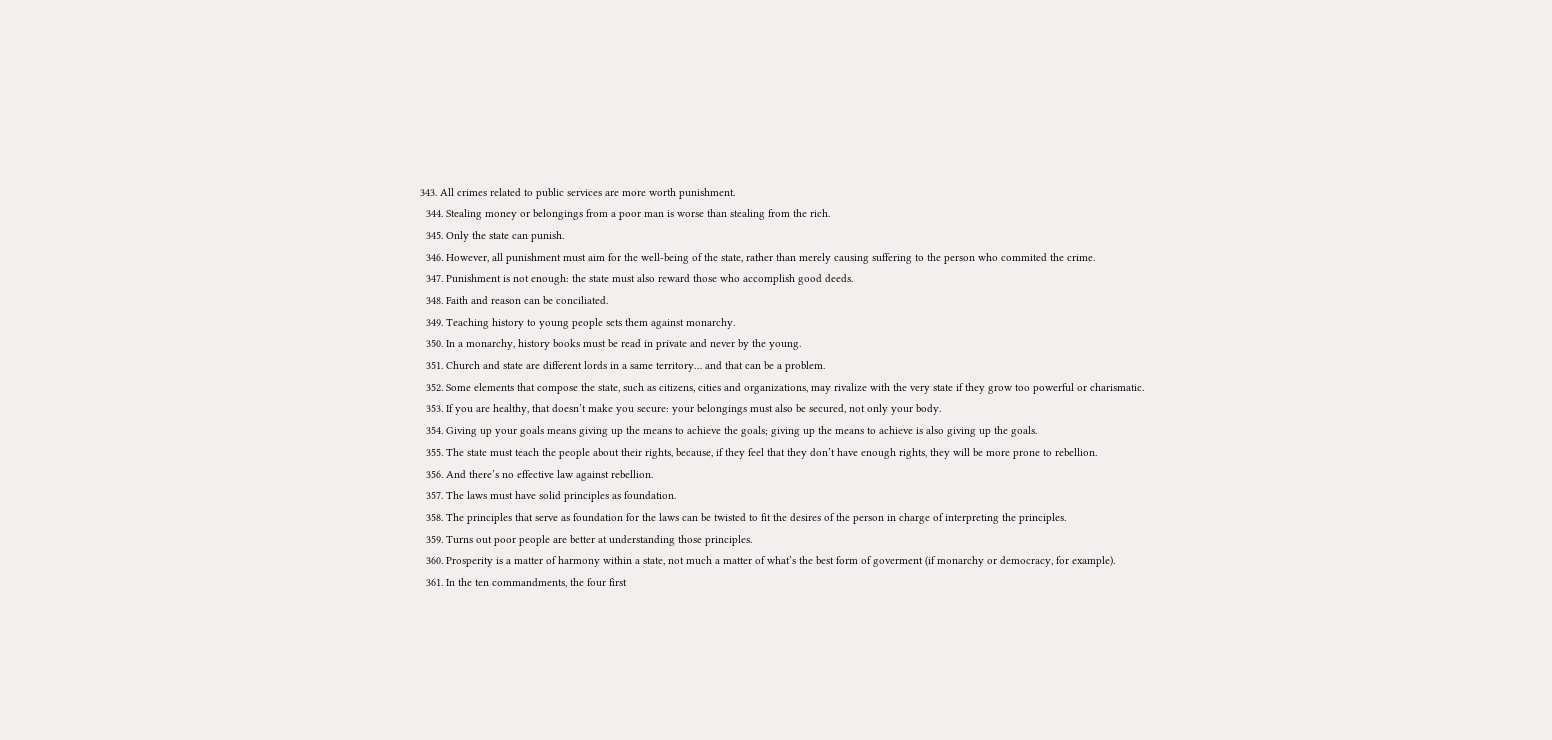343. All crimes related to public services are more worth punishment.
  344. Stealing money or belongings from a poor man is worse than stealing from the rich.
  345. Only the state can punish.
  346. However, all punishment must aim for the well-being of the state, rather than merely causing suffering to the person who commited the crime.
  347. Punishment is not enough: the state must also reward those who accomplish good deeds.
  348. Faith and reason can be conciliated.
  349. Teaching history to young people sets them against monarchy.
  350. In a monarchy, history books must be read in private and never by the young.
  351. Church and state are different lords in a same territory… and that can be a problem.
  352. Some elements that compose the state, such as citizens, cities and organizations, may rivalize with the very state if they grow too powerful or charismatic.
  353. If you are healthy, that doesn’t make you secure: your belongings must also be secured, not only your body.
  354. Giving up your goals means giving up the means to achieve the goals; giving up the means to achieve is also giving up the goals.
  355. The state must teach the people about their rights, because, if they feel that they don’t have enough rights, they will be more prone to rebellion.
  356. And there’s no effective law against rebellion.
  357. The laws must have solid principles as foundation.
  358. The principles that serve as foundation for the laws can be twisted to fit the desires of the person in charge of interpreting the principles.
  359. Turns out poor people are better at understanding those principles.
  360. Prosperity is a matter of harmony within a state, not much a matter of what’s the best form of goverment (if monarchy or democracy, for example).
  361. In the ten commandments, the four first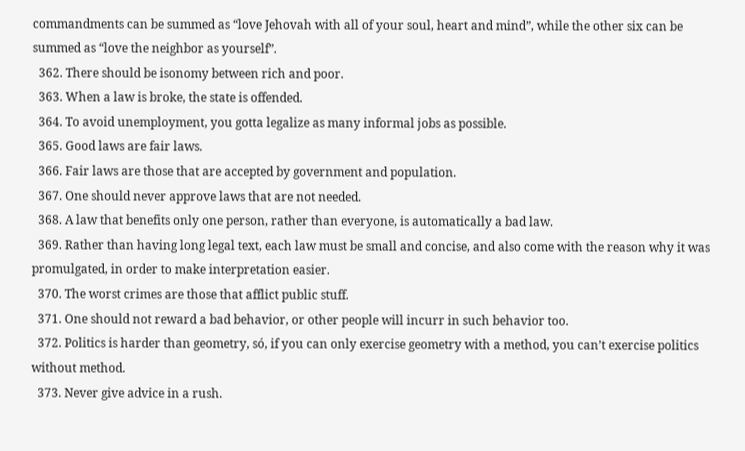commandments can be summed as “love Jehovah with all of your soul, heart and mind”, while the other six can be summed as “love the neighbor as yourself”.
  362. There should be isonomy between rich and poor.
  363. When a law is broke, the state is offended.
  364. To avoid unemployment, you gotta legalize as many informal jobs as possible.
  365. Good laws are fair laws.
  366. Fair laws are those that are accepted by government and population.
  367. One should never approve laws that are not needed.
  368. A law that benefits only one person, rather than everyone, is automatically a bad law.
  369. Rather than having long legal text, each law must be small and concise, and also come with the reason why it was promulgated, in order to make interpretation easier.
  370. The worst crimes are those that afflict public stuff.
  371. One should not reward a bad behavior, or other people will incurr in such behavior too.
  372. Politics is harder than geometry, só, if you can only exercise geometry with a method, you can’t exercise politics without method.
  373. Never give advice in a rush.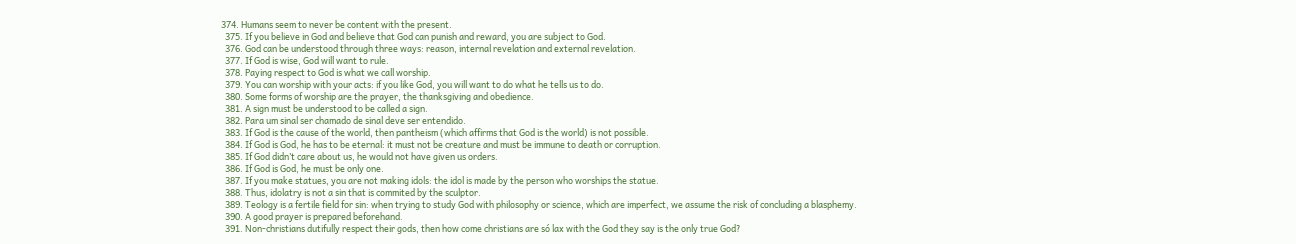374. Humans seem to never be content with the present.
  375. If you believe in God and believe that God can punish and reward, you are subject to God.
  376. God can be understood through three ways: reason, internal revelation and external revelation.
  377. If God is wise, God will want to rule.
  378. Paying respect to God is what we call worship.
  379. You can worship with your acts: if you like God, you will want to do what he tells us to do.
  380. Some forms of worship are the prayer, the thanksgiving and obedience.
  381. A sign must be understood to be called a sign.
  382. Para um sinal ser chamado de sinal deve ser entendido.
  383. If God is the cause of the world, then pantheism (which affirms that God is the world) is not possible.
  384. If God is God, he has to be eternal: it must not be creature and must be immune to death or corruption.
  385. If God didn’t care about us, he would not have given us orders.
  386. If God is God, he must be only one.
  387. If you make statues, you are not making idols: the idol is made by the person who worships the statue.
  388. Thus, idolatry is not a sin that is commited by the sculptor.
  389. Teology is a fertile field for sin: when trying to study God with philosophy or science, which are imperfect, we assume the risk of concluding a blasphemy.
  390. A good prayer is prepared beforehand.
  391. Non-christians dutifully respect their gods, then how come christians are só lax with the God they say is the only true God?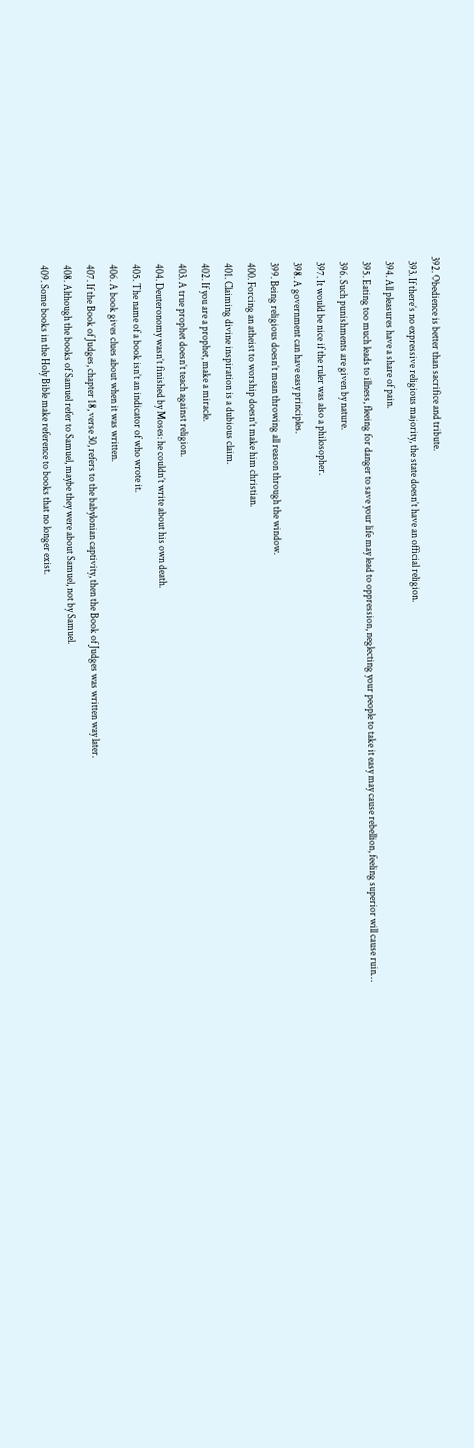392. Obedience is better than sacrifice and tribute.
  393. If there’s no expressive religious majority, the state doesn’t have an official religion.
  394. All pleasures have a share of pain.
  395. Eating too much leads to illness, fleeing for danger to save your life may lead to oppression, neglecting your people to take it easy may cause rebellion, feeling superior will cause ruin…
  396. Such punishments are given by nature.
  397. It would be nice if the ruler was also a philosopher.
  398. A government can have easy principles.
  399. Being religious doesn’t mean throwing all reason through the window.
  400. Forcing an atheist to worship doesn’t make him christian.
  401. Claiming divine inspiration is a dubious claim.
  402. If you are a prophet, make a miracle.
  403. A true prophet doesn’t teach against religion.
  404. Deuteronomy wasn’t finished by Moses: he couldn’t write about his own death.
  405. The name of a book isn’t an indicator of who wrote it.
  406. A book gives clues about when it was written.
  407. If the Book of Judges, chapter 18, verse 30, refers to the babylonian captivity, then the Book of Judges was written way later.
  408. Although the books of Samuel refer to Samuel, maybe they were about Samuel, not by Samuel.
  409. Some books in the Holy Bible make reference to books that no longer exist.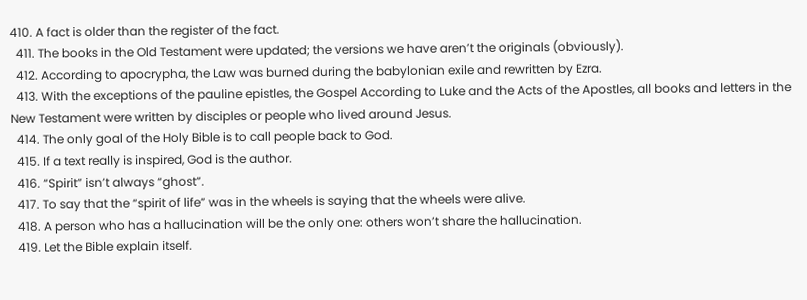410. A fact is older than the register of the fact.
  411. The books in the Old Testament were updated; the versions we have aren’t the originals (obviously).
  412. According to apocrypha, the Law was burned during the babylonian exile and rewritten by Ezra.
  413. With the exceptions of the pauline epistles, the Gospel According to Luke and the Acts of the Apostles, all books and letters in the New Testament were written by disciples or people who lived around Jesus.
  414. The only goal of the Holy Bible is to call people back to God.
  415. If a text really is inspired, God is the author.
  416. “Spirit” isn’t always “ghost”.
  417. To say that the “spirit of life” was in the wheels is saying that the wheels were alive.
  418. A person who has a hallucination will be the only one: others won’t share the hallucination.
  419. Let the Bible explain itself.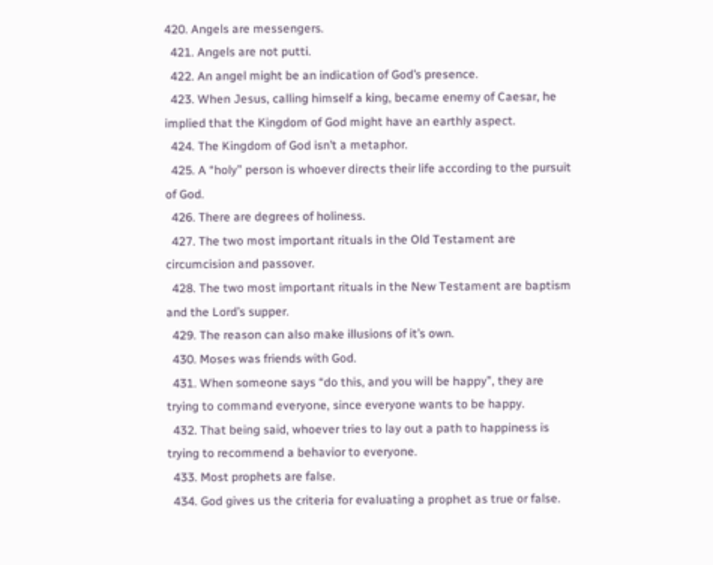420. Angels are messengers.
  421. Angels are not putti.
  422. An angel might be an indication of God’s presence.
  423. When Jesus, calling himself a king, became enemy of Caesar, he implied that the Kingdom of God might have an earthly aspect.
  424. The Kingdom of God isn’t a metaphor.
  425. A “holy” person is whoever directs their life according to the pursuit of God.
  426. There are degrees of holiness.
  427. The two most important rituals in the Old Testament are circumcision and passover.
  428. The two most important rituals in the New Testament are baptism and the Lord’s supper.
  429. The reason can also make illusions of it’s own.
  430. Moses was friends with God.
  431. When someone says “do this, and you will be happy”, they are trying to command everyone, since everyone wants to be happy.
  432. That being said, whoever tries to lay out a path to happiness is trying to recommend a behavior to everyone.
  433. Most prophets are false.
  434. God gives us the criteria for evaluating a prophet as true or false.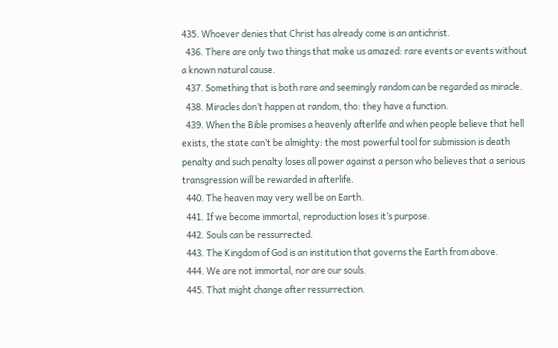435. Whoever denies that Christ has already come is an antichrist.
  436. There are only two things that make us amazed: rare events or events without a known natural cause.
  437. Something that is both rare and seemingly random can be regarded as miracle.
  438. Miracles don’t happen at random, tho: they have a function.
  439. When the Bible promises a heavenly afterlife and when people believe that hell exists, the state can’t be almighty: the most powerful tool for submission is death penalty and such penalty loses all power against a person who believes that a serious transgression will be rewarded in afterlife.
  440. The heaven may very well be on Earth.
  441. If we become immortal, reproduction loses it’s purpose.
  442. Souls can be ressurrected.
  443. The Kingdom of God is an institution that governs the Earth from above.
  444. We are not immortal, nor are our souls.
  445. That might change after ressurrection.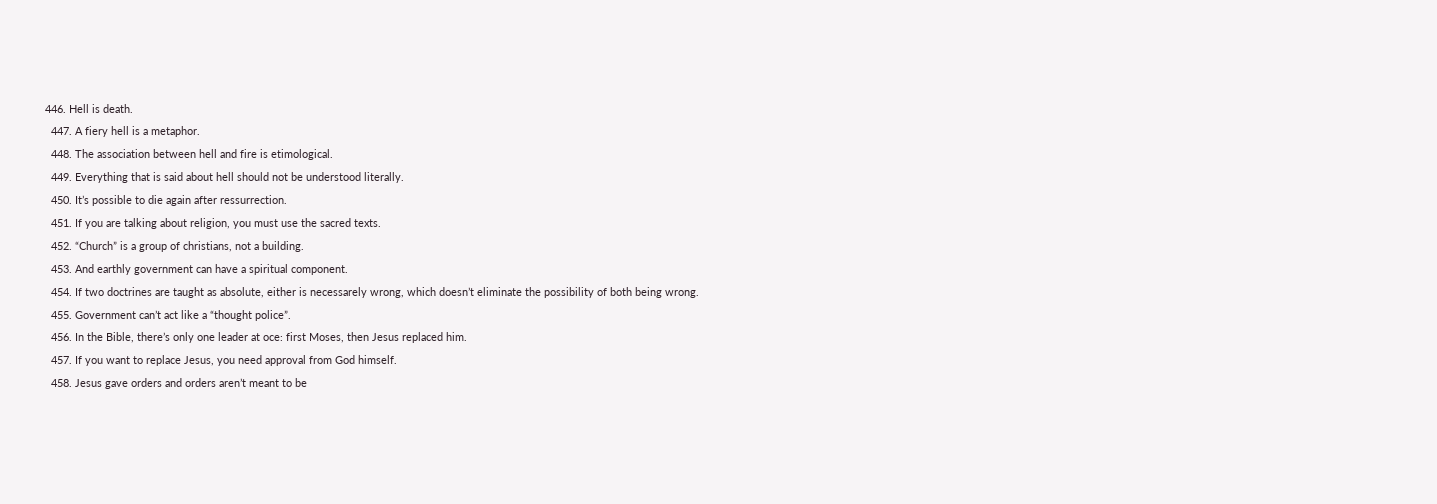446. Hell is death.
  447. A fiery hell is a metaphor.
  448. The association between hell and fire is etimological.
  449. Everything that is said about hell should not be understood literally.
  450. It’s possible to die again after ressurrection.
  451. If you are talking about religion, you must use the sacred texts.
  452. “Church” is a group of christians, not a building.
  453. And earthly government can have a spiritual component.
  454. If two doctrines are taught as absolute, either is necessarely wrong, which doesn’t eliminate the possibility of both being wrong.
  455. Government can’t act like a “thought police”.
  456. In the Bible, there’s only one leader at oce: first Moses, then Jesus replaced him.
  457. If you want to replace Jesus, you need approval from God himself.
  458. Jesus gave orders and orders aren’t meant to be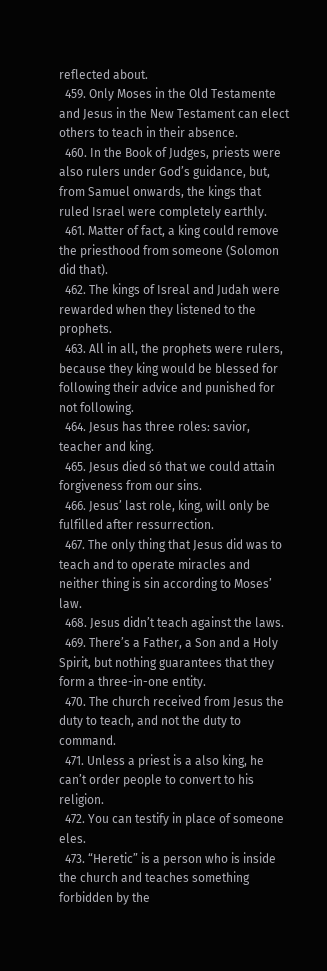reflected about.
  459. Only Moses in the Old Testamente and Jesus in the New Testament can elect others to teach in their absence.
  460. In the Book of Judges, priests were also rulers under God’s guidance, but, from Samuel onwards, the kings that ruled Israel were completely earthly.
  461. Matter of fact, a king could remove the priesthood from someone (Solomon did that).
  462. The kings of Isreal and Judah were rewarded when they listened to the prophets.
  463. All in all, the prophets were rulers, because they king would be blessed for following their advice and punished for not following.
  464. Jesus has three roles: savior, teacher and king.
  465. Jesus died só that we could attain forgiveness from our sins.
  466. Jesus’ last role, king, will only be fulfilled after ressurrection.
  467. The only thing that Jesus did was to teach and to operate miracles and neither thing is sin according to Moses’ law.
  468. Jesus didn’t teach against the laws.
  469. There’s a Father, a Son and a Holy Spirit, but nothing guarantees that they form a three-in-one entity.
  470. The church received from Jesus the duty to teach, and not the duty to command.
  471. Unless a priest is a also king, he can’t order people to convert to his religion.
  472. You can testify in place of someone eles.
  473. “Heretic” is a person who is inside the church and teaches something forbidden by the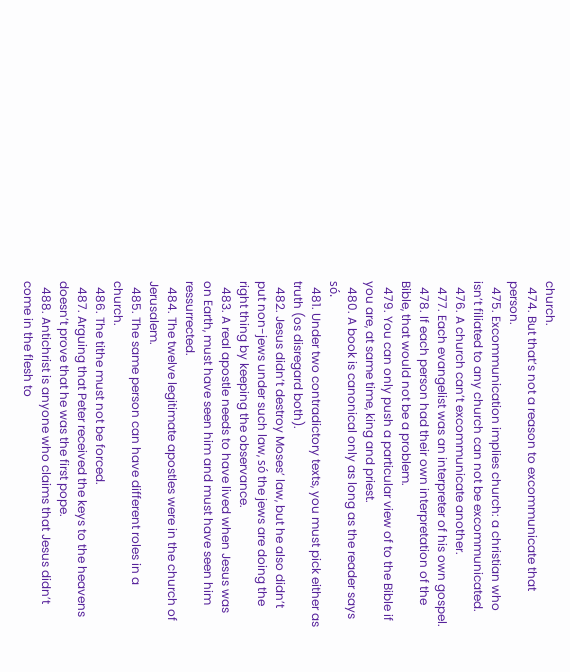church.
  474. But that’s not a reason to excommunicate that person.
  475. Excommunication implies church: a christian who isn’t filiated to any church can not be excommunicated.
  476. A church can’t excommunicate another.
  477. Each evangelist was an interpreter of his own gospel.
  478. If each person had their own interpretation of the Bible, that would not be a problem.
  479. You can only push a particular view of to the Bible if you are, at same time, king and priest.
  480. A book is canonical only as long as the reader says só.
  481. Under two contradictory texts, you must pick either as truth (os disregard both).
  482. Jesus didn’t destroy Moses’ law, but he also didn’t put non-jews under such law, só the jews are doing the right thing by keeping the observance.
  483. A real apostle needs to have lived when Jesus was on Earth, must have seen him and must have seen him ressurrected.
  484. The twelve legitimate apostles were in the church of Jerusalem.
  485. The same person can have different roles in a church.
  486. The tithe must not be forced.
  487. Arguing that Peter received the keys to the heavens doesn’t prove that he was the first pope.
  488. Antichrist is anyone who claims that Jesus didn’t come in the flesh to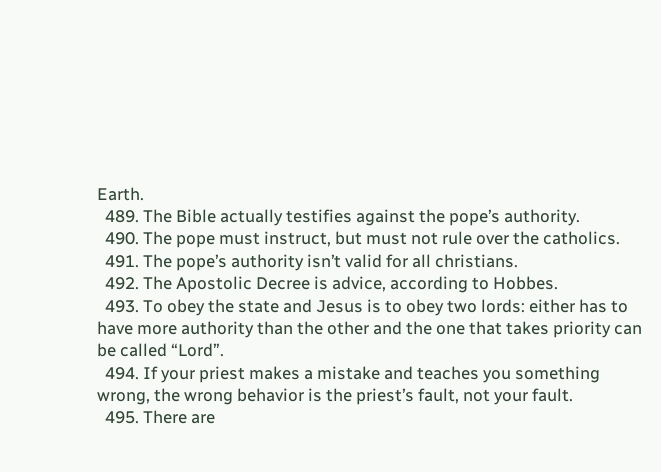Earth.
  489. The Bible actually testifies against the pope’s authority.
  490. The pope must instruct, but must not rule over the catholics.
  491. The pope’s authority isn’t valid for all christians.
  492. The Apostolic Decree is advice, according to Hobbes.
  493. To obey the state and Jesus is to obey two lords: either has to have more authority than the other and the one that takes priority can be called “Lord”.
  494. If your priest makes a mistake and teaches you something wrong, the wrong behavior is the priest’s fault, not your fault.
  495. There are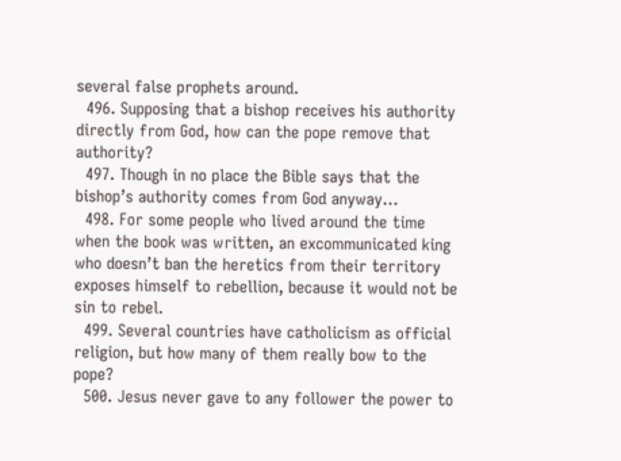several false prophets around.
  496. Supposing that a bishop receives his authority directly from God, how can the pope remove that authority?
  497. Though in no place the Bible says that the bishop’s authority comes from God anyway…
  498. For some people who lived around the time when the book was written, an excommunicated king who doesn’t ban the heretics from their territory exposes himself to rebellion, because it would not be sin to rebel.
  499. Several countries have catholicism as official religion, but how many of them really bow to the pope?
  500. Jesus never gave to any follower the power to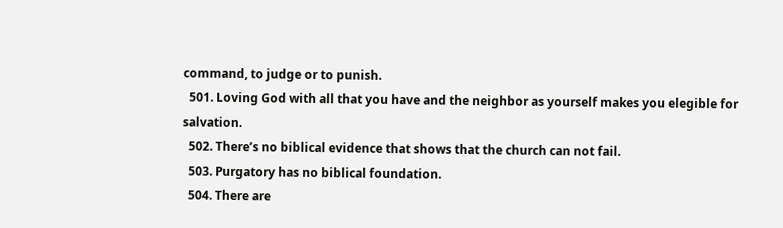command, to judge or to punish.
  501. Loving God with all that you have and the neighbor as yourself makes you elegible for salvation.
  502. There’s no biblical evidence that shows that the church can not fail.
  503. Purgatory has no biblical foundation.
  504. There are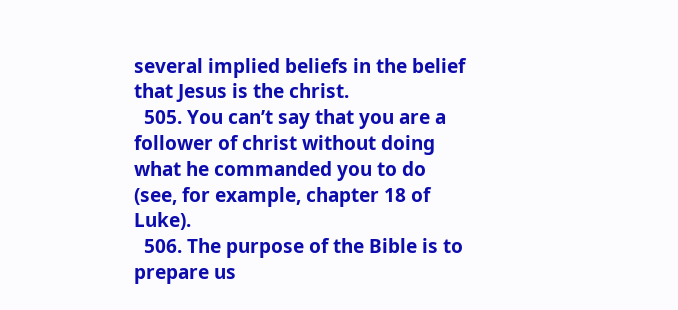several implied beliefs in the belief that Jesus is the christ.
  505. You can’t say that you are a follower of christ without doing what he commanded you to do (see, for example, chapter 18 of Luke).
  506. The purpose of the Bible is to prepare us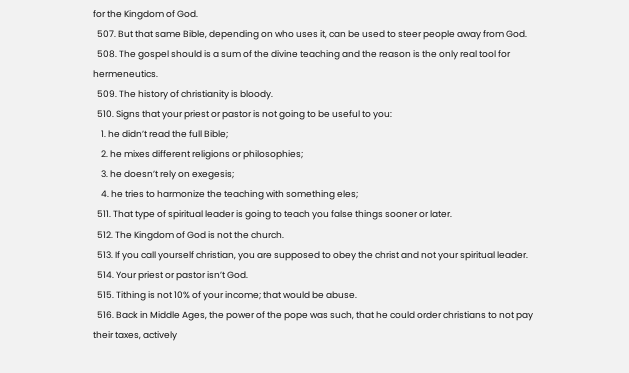for the Kingdom of God.
  507. But that same Bible, depending on who uses it, can be used to steer people away from God.
  508. The gospel should is a sum of the divine teaching and the reason is the only real tool for hermeneutics.
  509. The history of christianity is bloody.
  510. Signs that your priest or pastor is not going to be useful to you:
    1. he didn’t read the full Bible;
    2. he mixes different religions or philosophies;
    3. he doesn’t rely on exegesis;
    4. he tries to harmonize the teaching with something eles;
  511. That type of spiritual leader is going to teach you false things sooner or later.
  512. The Kingdom of God is not the church.
  513. If you call yourself christian, you are supposed to obey the christ and not your spiritual leader.
  514. Your priest or pastor isn’t God.
  515. Tithing is not 10% of your income; that would be abuse.
  516. Back in Middle Ages, the power of the pope was such, that he could order christians to not pay their taxes, actively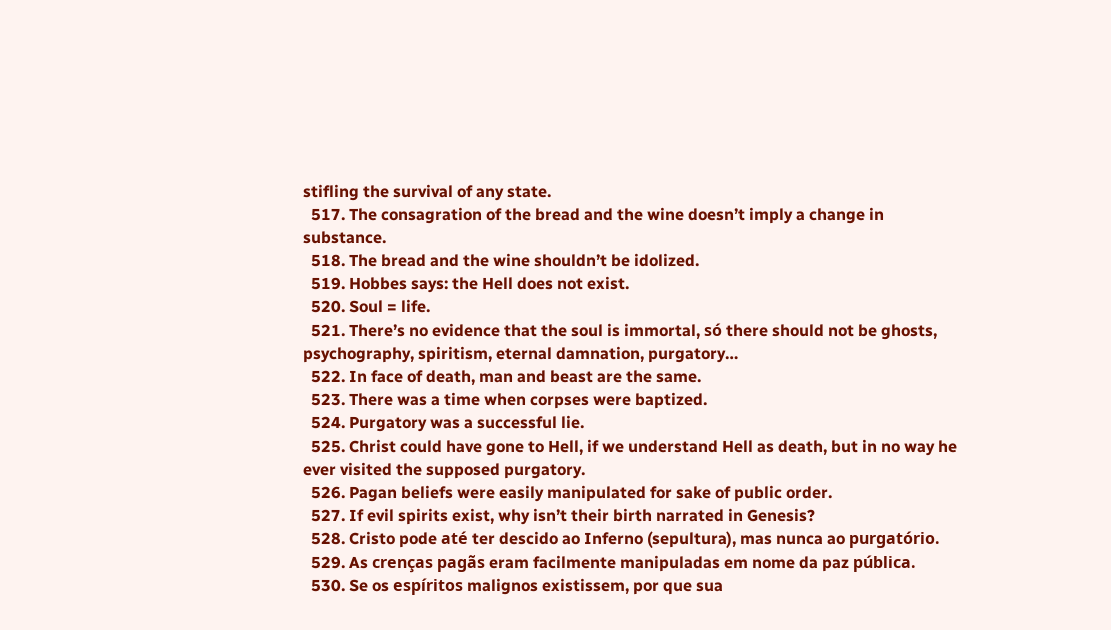stifling the survival of any state.
  517. The consagration of the bread and the wine doesn’t imply a change in substance.
  518. The bread and the wine shouldn’t be idolized.
  519. Hobbes says: the Hell does not exist.
  520. Soul = life.
  521. There’s no evidence that the soul is immortal, só there should not be ghosts, psychography, spiritism, eternal damnation, purgatory…
  522. In face of death, man and beast are the same.
  523. There was a time when corpses were baptized.
  524. Purgatory was a successful lie.
  525. Christ could have gone to Hell, if we understand Hell as death, but in no way he ever visited the supposed purgatory.
  526. Pagan beliefs were easily manipulated for sake of public order.
  527. If evil spirits exist, why isn’t their birth narrated in Genesis?
  528. Cristo pode até ter descido ao Inferno (sepultura), mas nunca ao purgatório.
  529. As crenças pagãs eram facilmente manipuladas em nome da paz pública.
  530. Se os espíritos malignos existissem, por que sua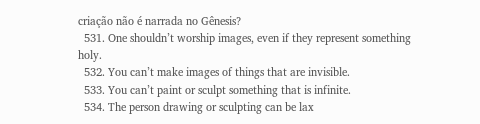criação não é narrada no Gênesis?
  531. One shouldn’t worship images, even if they represent something holy.
  532. You can’t make images of things that are invisible.
  533. You can’t paint or sculpt something that is infinite.
  534. The person drawing or sculpting can be lax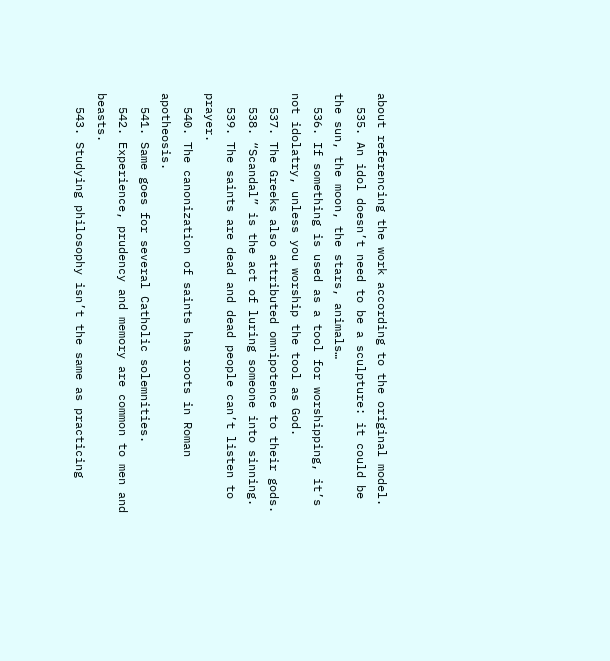about referencing the work according to the original model.
  535. An idol doesn’t need to be a sculpture: it could be the sun, the moon, the stars, animals…
  536. If something is used as a tool for worshipping, it’s not idolatry, unless you worship the tool as God.
  537. The Greeks also attributed omnipotence to their gods.
  538. “Scandal” is the act of luring someone into sinning.
  539. The saints are dead and dead people can’t listen to prayer.
  540. The canonization of saints has roots in Roman apotheosis.
  541. Same goes for several Catholic solemnities.
  542. Experience, prudency and memory are common to men and beasts.
  543. Studying philosophy isn’t the same as practicing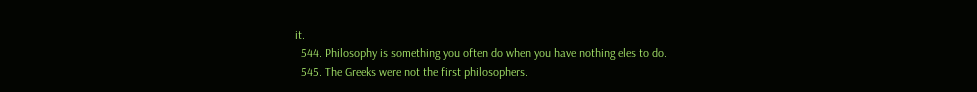it.
  544. Philosophy is something you often do when you have nothing eles to do.
  545. The Greeks were not the first philosophers.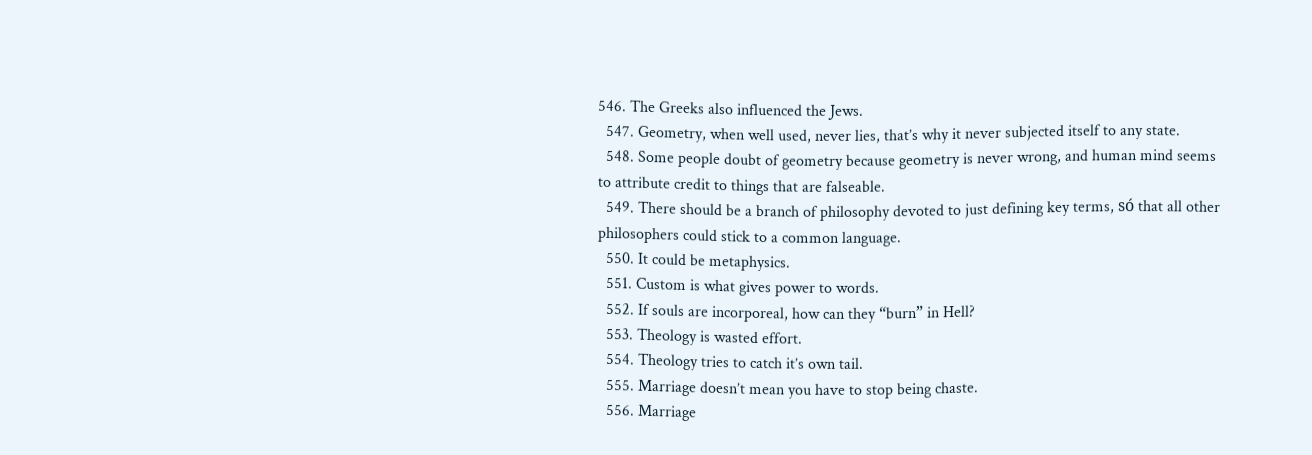546. The Greeks also influenced the Jews.
  547. Geometry, when well used, never lies, that’s why it never subjected itself to any state.
  548. Some people doubt of geometry because geometry is never wrong, and human mind seems to attribute credit to things that are falseable.
  549. There should be a branch of philosophy devoted to just defining key terms, só that all other philosophers could stick to a common language.
  550. It could be metaphysics.
  551. Custom is what gives power to words.
  552. If souls are incorporeal, how can they “burn” in Hell?
  553. Theology is wasted effort.
  554. Theology tries to catch it’s own tail.
  555. Marriage doesn’t mean you have to stop being chaste.
  556. Marriage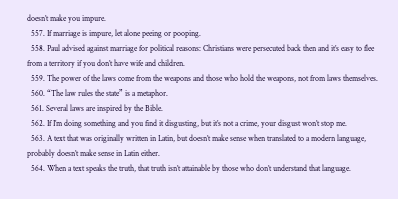doesn’t make you impure.
  557. If marriage is impure, let alone peeing or pooping.
  558. Paul advised against marriage for political reasons: Christians were persecuted back then and it’s easy to flee from a territory if you don’t have wife and children.
  559. The power of the laws come from the weapons and those who hold the weapons, not from laws themselves.
  560. “The law rules the state” is a metaphor.
  561. Several laws are inspired by the Bible.
  562. If I’m doing something and you find it disgusting, but it’s not a crime, your disgust won’t stop me.
  563. A text that was originally written in Latin, but doesn’t make sense when translated to a modern language, probably doesn’t make sense in Latin either.
  564. When a text speaks the truth, that truth isn’t attainable by those who don’t understand that language.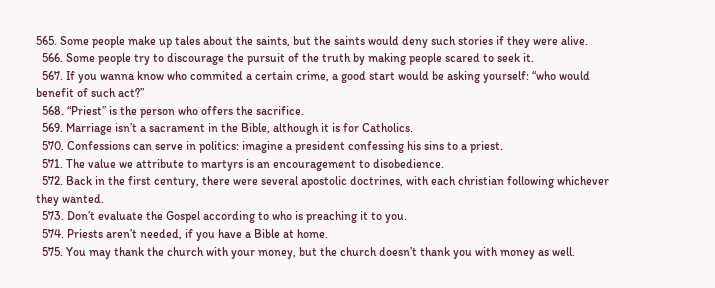565. Some people make up tales about the saints, but the saints would deny such stories if they were alive.
  566. Some people try to discourage the pursuit of the truth by making people scared to seek it.
  567. If you wanna know who commited a certain crime, a good start would be asking yourself: “who would benefit of such act?”
  568. “Priest” is the person who offers the sacrifice.
  569. Marriage isn’t a sacrament in the Bible, although it is for Catholics.
  570. Confessions can serve in politics: imagine a president confessing his sins to a priest.
  571. The value we attribute to martyrs is an encouragement to disobedience.
  572. Back in the first century, there were several apostolic doctrines, with each christian following whichever they wanted.
  573. Don’t evaluate the Gospel according to who is preaching it to you.
  574. Priests aren’t needed, if you have a Bible at home.
  575. You may thank the church with your money, but the church doesn’t thank you with money as well.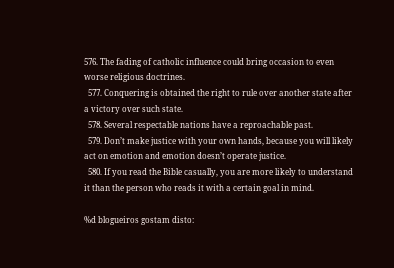576. The fading of catholic influence could bring occasion to even worse religious doctrines.
  577. Conquering is obtained the right to rule over another state after a victory over such state.
  578. Several respectable nations have a reproachable past.
  579. Don’t make justice with your own hands, because you will likely act on emotion and emotion doesn’t operate justice.
  580. If you read the Bible casually, you are more likely to understand it than the person who reads it with a certain goal in mind.

%d blogueiros gostam disto: